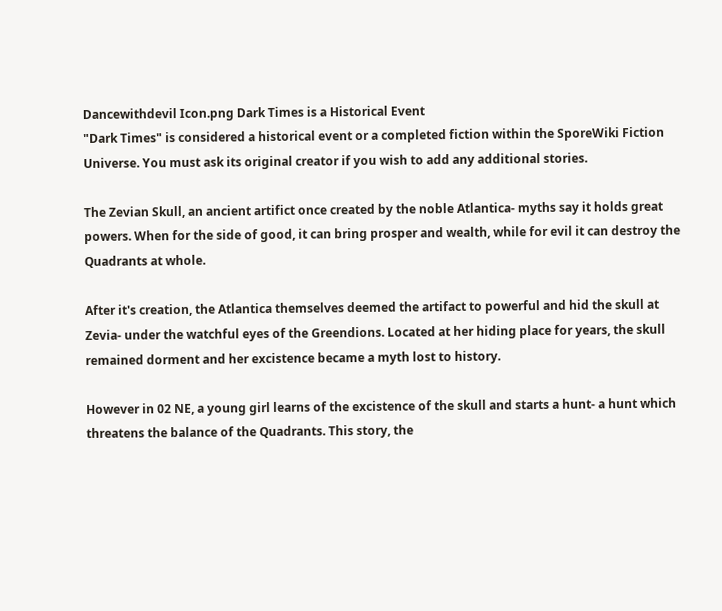Dancewithdevil Icon.png Dark Times is a Historical Event
"Dark Times" is considered a historical event or a completed fiction within the SporeWiki Fiction Universe. You must ask its original creator if you wish to add any additional stories.

The Zevian Skull, an ancient artifict once created by the noble Atlantica- myths say it holds great powers. When for the side of good, it can bring prosper and wealth, while for evil it can destroy the Quadrants at whole.

After it's creation, the Atlantica themselves deemed the artifact to powerful and hid the skull at Zevia- under the watchful eyes of the Greendions. Located at her hiding place for years, the skull remained dorment and her excistence became a myth lost to history.

However in 02 NE, a young girl learns of the excistence of the skull and starts a hunt- a hunt which threatens the balance of the Quadrants. This story, the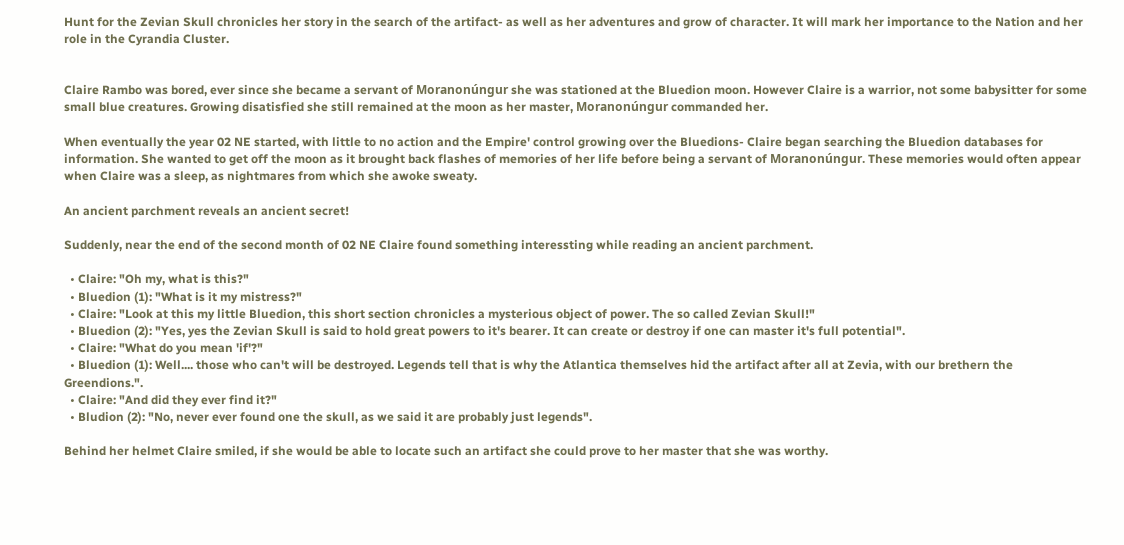Hunt for the Zevian Skull chronicles her story in the search of the artifact- as well as her adventures and grow of character. It will mark her importance to the Nation and her role in the Cyrandia Cluster.


Claire Rambo was bored, ever since she became a servant of Moranonúngur she was stationed at the Bluedion moon. However Claire is a warrior, not some babysitter for some small blue creatures. Growing disatisfied she still remained at the moon as her master, Moranonúngur commanded her.

When eventually the year 02 NE started, with little to no action and the Empire' control growing over the Bluedions- Claire began searching the Bluedion databases for information. She wanted to get off the moon as it brought back flashes of memories of her life before being a servant of Moranonúngur. These memories would often appear when Claire was a sleep, as nightmares from which she awoke sweaty.

An ancient parchment reveals an ancient secret!

Suddenly, near the end of the second month of 02 NE Claire found something interessting while reading an ancient parchment.

  • Claire: "Oh my, what is this?"
  • Bluedion (1): "What is it my mistress?"
  • Claire: "Look at this my little Bluedion, this short section chronicles a mysterious object of power. The so called Zevian Skull!"
  • Bluedion (2): "Yes, yes the Zevian Skull is said to hold great powers to it's bearer. It can create or destroy if one can master it's full potential".
  • Claire: "What do you mean 'if'?"
  • Bluedion (1): Well.... those who can't will be destroyed. Legends tell that is why the Atlantica themselves hid the artifact after all at Zevia, with our brethern the Greendions.".
  • Claire: "And did they ever find it?"
  • Bludion (2): "No, never ever found one the skull, as we said it are probably just legends".

Behind her helmet Claire smiled, if she would be able to locate such an artifact she could prove to her master that she was worthy.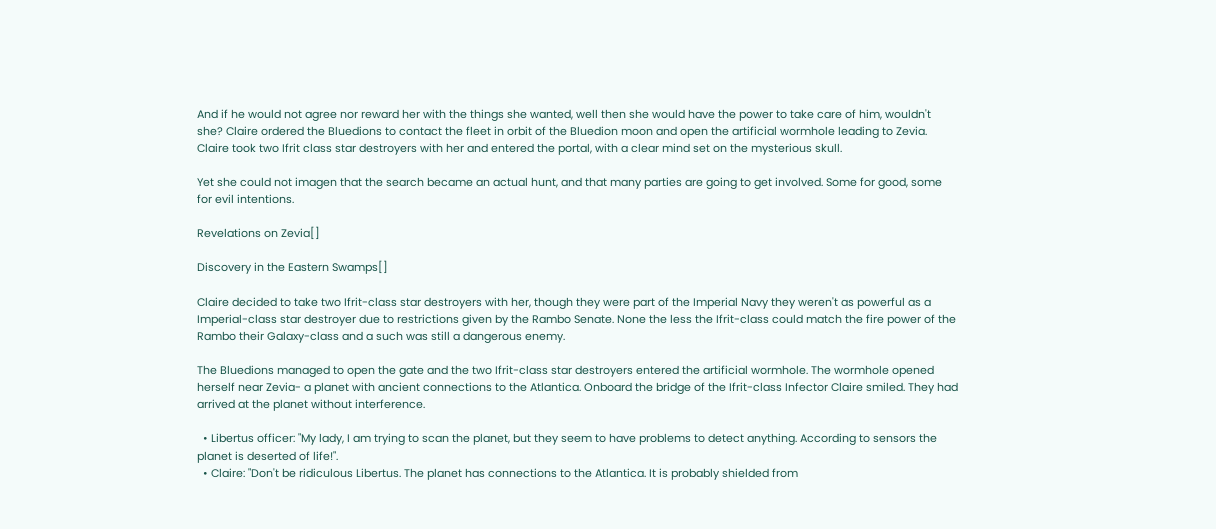And if he would not agree nor reward her with the things she wanted, well then she would have the power to take care of him, wouldn't she? Claire ordered the Bluedions to contact the fleet in orbit of the Bluedion moon and open the artificial wormhole leading to Zevia. Claire took two Ifrit class star destroyers with her and entered the portal, with a clear mind set on the mysterious skull.

Yet she could not imagen that the search became an actual hunt, and that many parties are going to get involved. Some for good, some for evil intentions.

Revelations on Zevia[]

Discovery in the Eastern Swamps[]

Claire decided to take two Ifrit-class star destroyers with her, though they were part of the Imperial Navy they weren't as powerful as a Imperial-class star destroyer due to restrictions given by the Rambo Senate. None the less the Ifrit-class could match the fire power of the Rambo their Galaxy-class and a such was still a dangerous enemy.

The Bluedions managed to open the gate and the two Ifrit-class star destroyers entered the artificial wormhole. The wormhole opened herself near Zevia- a planet with ancient connections to the Atlantica. Onboard the bridge of the Ifrit-class Infector Claire smiled. They had arrived at the planet without interference.

  • Libertus officer: "My lady, I am trying to scan the planet, but they seem to have problems to detect anything. According to sensors the planet is deserted of life!".
  • Claire: "Don't be ridiculous Libertus. The planet has connections to the Atlantica. It is probably shielded from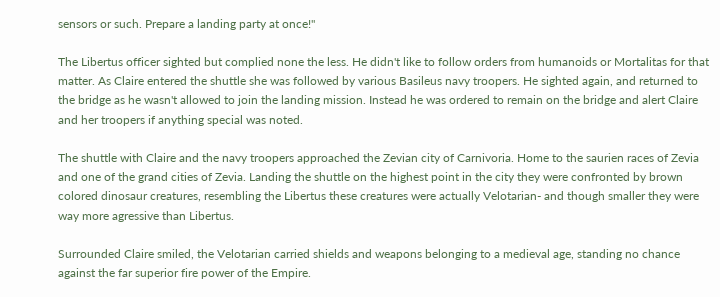sensors or such. Prepare a landing party at once!"

The Libertus officer sighted but complied none the less. He didn't like to follow orders from humanoids or Mortalitas for that matter. As Claire entered the shuttle she was followed by various Basileus navy troopers. He sighted again, and returned to the bridge as he wasn't allowed to join the landing mission. Instead he was ordered to remain on the bridge and alert Claire and her troopers if anything special was noted.

The shuttle with Claire and the navy troopers approached the Zevian city of Carnivoria. Home to the saurien races of Zevia and one of the grand cities of Zevia. Landing the shuttle on the highest point in the city they were confronted by brown colored dinosaur creatures, resembling the Libertus these creatures were actually Velotarian- and though smaller they were way more agressive than Libertus.

Surrounded Claire smiled, the Velotarian carried shields and weapons belonging to a medieval age, standing no chance against the far superior fire power of the Empire.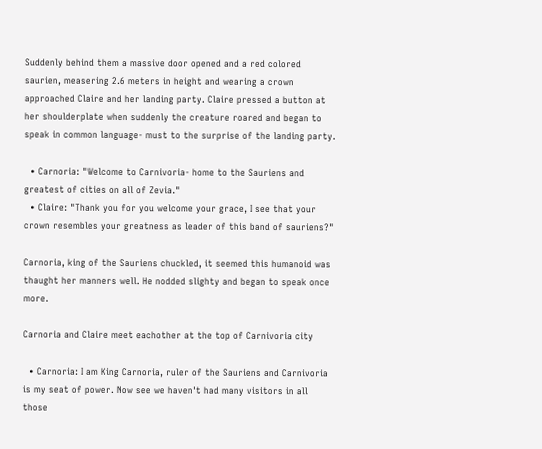Suddenly behind them a massive door opened and a red colored saurien, measering 2.6 meters in height and wearing a crown approached Claire and her landing party. Claire pressed a button at her shoulderplate when suddenly the creature roared and began to speak in common language- must to the surprise of the landing party.

  • Carnoria: "Welcome to Carnivoria- home to the Sauriens and greatest of cities on all of Zevia."
  • Claire: "Thank you for you welcome your grace, I see that your crown resembles your greatness as leader of this band of sauriens?"

Carnoria, king of the Sauriens chuckled, it seemed this humanoid was thaught her manners well. He nodded slighty and began to speak once more.

Carnoria and Claire meet eachother at the top of Carnivoria city

  • Carnoria: I am King Carnoria, ruler of the Sauriens and Carnivoria is my seat of power. Now see we haven't had many visitors in all those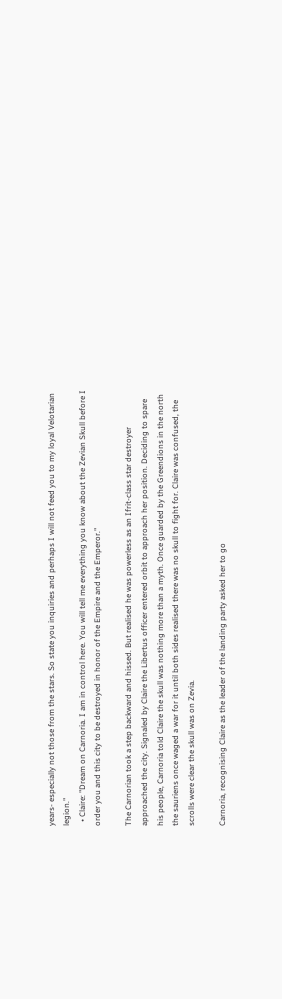years- especially not those from the stars. So state you inquiries and perhaps I will not feed you to my loyal Velotarian legion."
  • Claire: "Dream on Carnoria. I am in control here. You will tell me everything you know about the Zevian Skull before I order you and this city to be destroyed in honor of the Empire and the Emperor."

The Carnorian took a step backward and hissed. But realised he was powerless as an Ifrit-class star destroyer approached the city. Signaled by Claire the Libertus officer entered orbit to approach her position. Deciding to spare his people, Carnoria told Claire the skull was nothing more than a myth. Once guarded by the Greendions in the north the sauriens once waged a war for it until both sides realised there was no skull to fight for. Claire was confused, the scrolls were clear the skull was on Zevia.

Carnoria, recognising Claire as the leader of the landing party asked her to go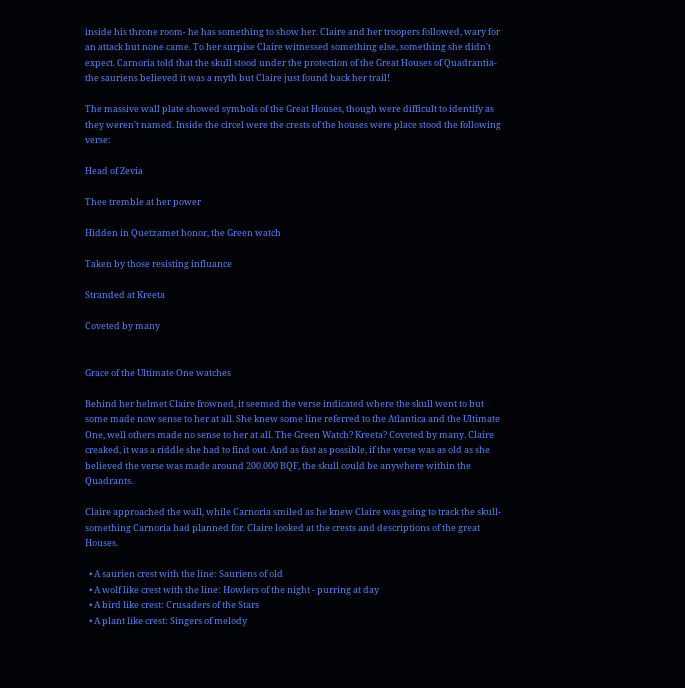inside his throne room- he has something to show her. Claire and her troopers followed, wary for an attack but none came. To her surpise Claire witnessed something else, something she didn't expect. Carnoria told that the skull stood under the protection of the Great Houses of Quadrantia- the sauriens believed it was a myth but Claire just found back her trail!

The massive wall plate showed symbols of the Great Houses, though were difficult to identify as they weren't named. Inside the circel were the crests of the houses were place stood the following verse:

Head of Zevia

Thee tremble at her power

Hidden in Quetzamet honor, the Green watch

Taken by those resisting influance

Stranded at Kreeta

Coveted by many


Grace of the Ultimate One watches

Behind her helmet Claire frowned, it seemed the verse indicated where the skull went to but some made now sense to her at all. She knew some line referred to the Atlantica and the Ultimate One, well others made no sense to her at all. The Green Watch? Kreeta? Coveted by many. Claire creaked, it was a riddle she had to find out. And as fast as possible, if the verse was as old as she believed the verse was made around 200.000 BQF, the skull could be anywhere within the Quadrants.

Claire approached the wall, while Carnoria smiled as he knew Claire was going to track the skull- something Carnoria had planned for. Claire looked at the crests and descriptions of the great Houses.

  • A saurien crest with the line: Sauriens of old
  • A wolf like crest with the line: Howlers of the night - purring at day
  • A bird like crest: Crusaders of the Stars
  • A plant like crest: Singers of melody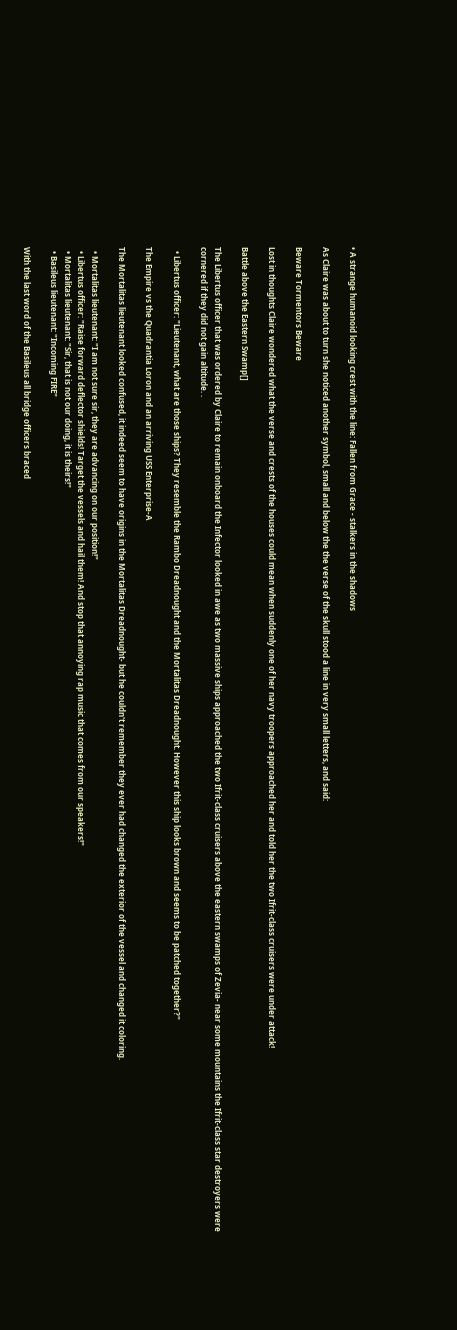• A strange humanoid looking crest with the line: Fallen from Grace - stalkers in the shadows

As Claire was about to turn she noticed another symbol, small and below the the verse of the skull stood a line in very small letters, and said:

Beware Tormentors Beware

Lost in thoughts Claire wondered what the verse and crests of the houses could mean when suddenly one of her navy troopers approached her and told her the two Ifrit-class cruisers were under attack!

Battle above the Eastern Swamp[]

The Libertus officer that was ordered by Claire to remain onboard the Infector looked in awe as two massive ships approached the two Ifrit-class cruisers above the eastern swamps of Zevia- near some mountains the Ifrit-class star destroyers were cornered if they did not gain altitude. .

  • Libertus officer: "Lieutenant, what are those ships? They resemble the Rambo Dreadnought and the Mortalitas Dreadnought. However this ship looks brown and seems to be patched together?"

The Empire vs the Quadrantia Loron and an arriving USS Enterprise-A

The Mortalitas lieutenant looked confused, it indeed seem to have origins in the Mortalitas Dreadnought- but he couldn't remember they ever had changed the exterior of the vessel and changed it coloring.

  • Mortalitas lieutenant: "I am not sure sir, they are advancing on our position!"
  • Libertus officer: "Raise forward deflector shields! Target the vessels and hail them! And stop that annoying rap music that comes from our speakers!"
  • Mortalitas lieutenant: "Sir, that is not our doing, it is theirs!"
  • Basileus lieutenant: "Incoming FIRE"

With the last word of the Basileus all bridge officers braced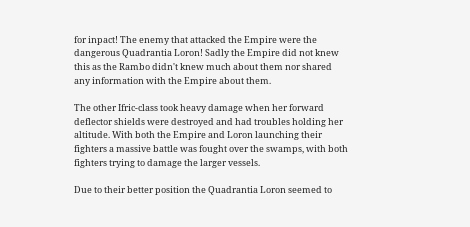for inpact! The enemy that attacked the Empire were the dangerous Quadrantia Loron! Sadly the Empire did not knew this as the Rambo didn't knew much about them nor shared any information with the Empire about them.

The other Ifric-class took heavy damage when her forward deflector shields were destroyed and had troubles holding her altitude. With both the Empire and Loron launching their fighters a massive battle was fought over the swamps, with both fighters trying to damage the larger vessels.

Due to their better position the Quadrantia Loron seemed to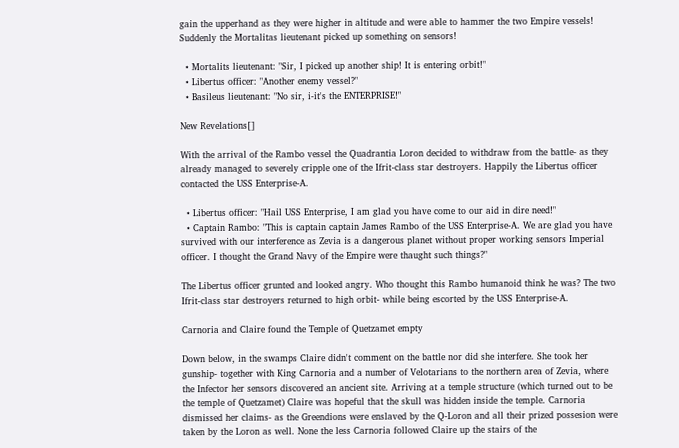gain the upperhand as they were higher in altitude and were able to hammer the two Empire vessels! Suddenly the Mortalitas lieutenant picked up something on sensors!

  • Mortalits lieutenant: "Sir, I picked up another ship! It is entering orbit!"
  • Libertus officer: "Another enemy vessel?"
  • Basileus lieutenant: "No sir, i-it's the ENTERPRISE!"

New Revelations[]

With the arrival of the Rambo vessel the Quadrantia Loron decided to withdraw from the battle- as they already managed to severely cripple one of the Ifrit-class star destroyers. Happily the Libertus officer contacted the USS Enterprise-A.

  • Libertus officer: "Hail USS Enterprise, I am glad you have come to our aid in dire need!"
  • Captain Rambo: "This is captain captain James Rambo of the USS Enterprise-A. We are glad you have survived with our interference as Zevia is a dangerous planet without proper working sensors Imperial officer. I thought the Grand Navy of the Empire were thaught such things?"

The Libertus officer grunted and looked angry. Who thought this Rambo humanoid think he was? The two Ifrit-class star destroyers returned to high orbit- while being escorted by the USS Enterprise-A.

Carnoria and Claire found the Temple of Quetzamet empty

Down below, in the swamps Claire didn't comment on the battle nor did she interfere. She took her gunship- together with King Carnoria and a number of Velotarians to the northern area of Zevia, where the Infector her sensors discovered an ancient site. Arriving at a temple structure (which turned out to be the temple of Quetzamet) Claire was hopeful that the skull was hidden inside the temple. Carnoria dismissed her claims- as the Greendions were enslaved by the Q-Loron and all their prized possesion were taken by the Loron as well. None the less Carnoria followed Claire up the stairs of the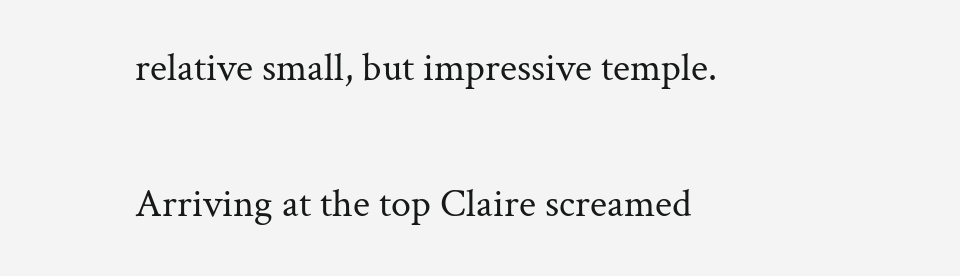relative small, but impressive temple.

Arriving at the top Claire screamed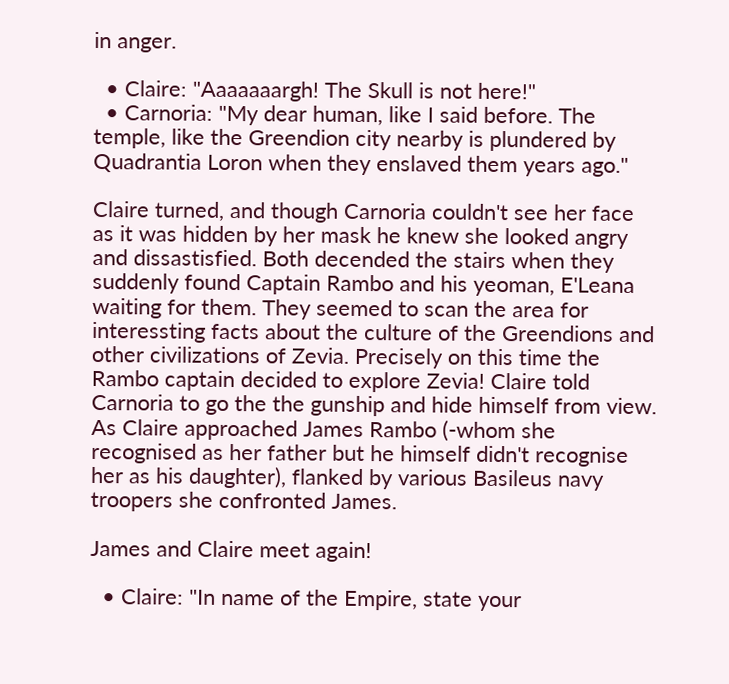in anger.

  • Claire: "Aaaaaaargh! The Skull is not here!"
  • Carnoria: "My dear human, like I said before. The temple, like the Greendion city nearby is plundered by Quadrantia Loron when they enslaved them years ago."

Claire turned, and though Carnoria couldn't see her face as it was hidden by her mask he knew she looked angry and dissastisfied. Both decended the stairs when they suddenly found Captain Rambo and his yeoman, E'Leana waiting for them. They seemed to scan the area for interessting facts about the culture of the Greendions and other civilizations of Zevia. Precisely on this time the Rambo captain decided to explore Zevia! Claire told Carnoria to go the the gunship and hide himself from view. As Claire approached James Rambo (-whom she recognised as her father but he himself didn't recognise her as his daughter), flanked by various Basileus navy troopers she confronted James.

James and Claire meet again!

  • Claire: "In name of the Empire, state your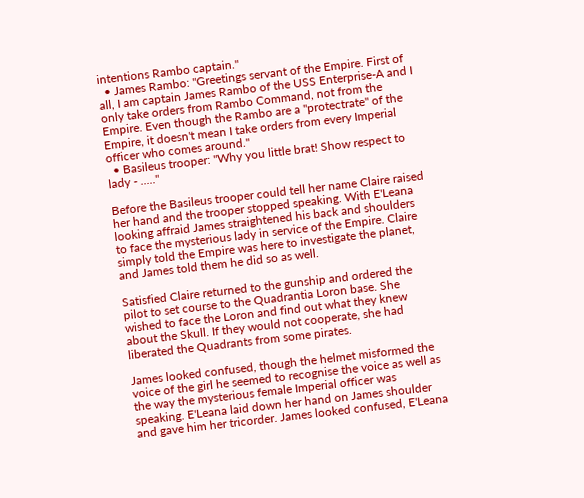intentions Rambo captain."
  • James Rambo: "Greetings servant of the Empire. First of all, I am captain James Rambo of the USS Enterprise-A and I only take orders from Rambo Command, not from the Empire. Even though the Rambo are a "protectrate" of the Empire, it doesn't mean I take orders from every Imperial officer who comes around."
  • Basileus trooper: "Why you little brat! Show respect to lady - ....."

Before the Basileus trooper could tell her name Claire raised her hand and the trooper stopped speaking. With E'Leana looking affraid James straightened his back and shoulders to face the mysterious lady in service of the Empire. Claire simply told the Empire was here to investigate the planet, and James told them he did so as well.

Satisfied Claire returned to the gunship and ordered the pilot to set course to the Quadrantia Loron base. She wished to face the Loron and find out what they knew about the Skull. If they would not cooperate, she had liberated the Quadrants from some pirates.

James looked confused, though the helmet misformed the voice of the girl he seemed to recognise the voice as well as the way the mysterious female Imperial officer was speaking. E'Leana laid down her hand on James shoulder and gave him her tricorder. James looked confused, E'Leana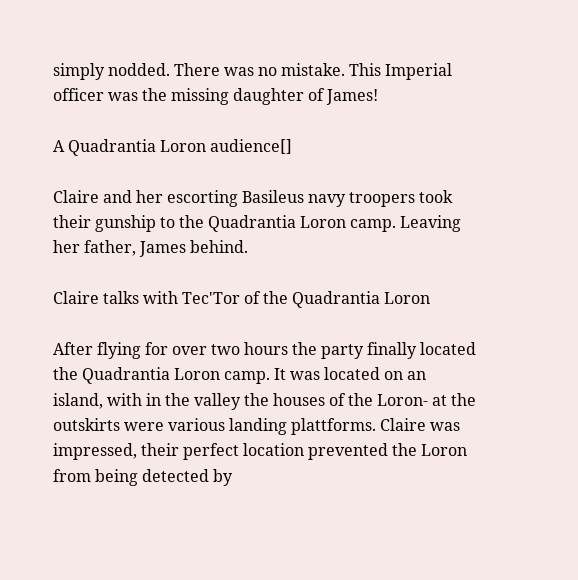simply nodded. There was no mistake. This Imperial officer was the missing daughter of James!

A Quadrantia Loron audience[]

Claire and her escorting Basileus navy troopers took their gunship to the Quadrantia Loron camp. Leaving her father, James behind.

Claire talks with Tec'Tor of the Quadrantia Loron

After flying for over two hours the party finally located the Quadrantia Loron camp. It was located on an island, with in the valley the houses of the Loron- at the outskirts were various landing plattforms. Claire was impressed, their perfect location prevented the Loron from being detected by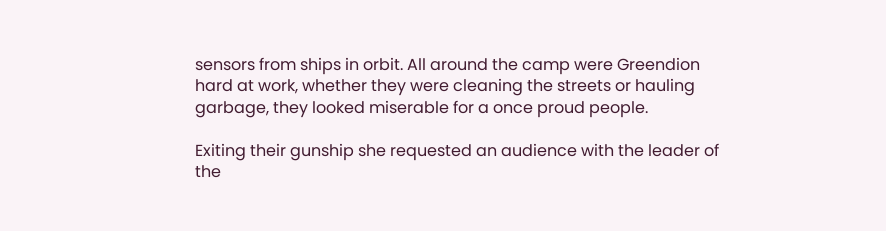sensors from ships in orbit. All around the camp were Greendion hard at work, whether they were cleaning the streets or hauling garbage, they looked miserable for a once proud people.

Exiting their gunship she requested an audience with the leader of the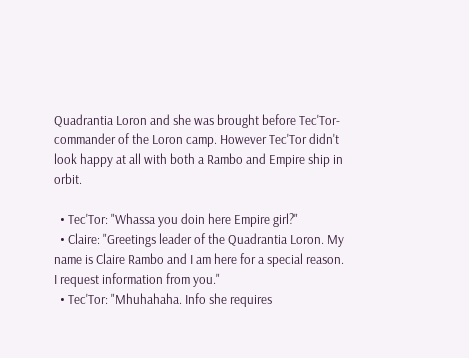Quadrantia Loron and she was brought before Tec'Tor- commander of the Loron camp. However Tec'Tor didn't look happy at all with both a Rambo and Empire ship in orbit.

  • Tec'Tor: "Whassa you doin here Empire girl?"
  • Claire: "Greetings leader of the Quadrantia Loron. My name is Claire Rambo and I am here for a special reason. I request information from you."
  • Tec'Tor: "Mhuhahaha. Info she requires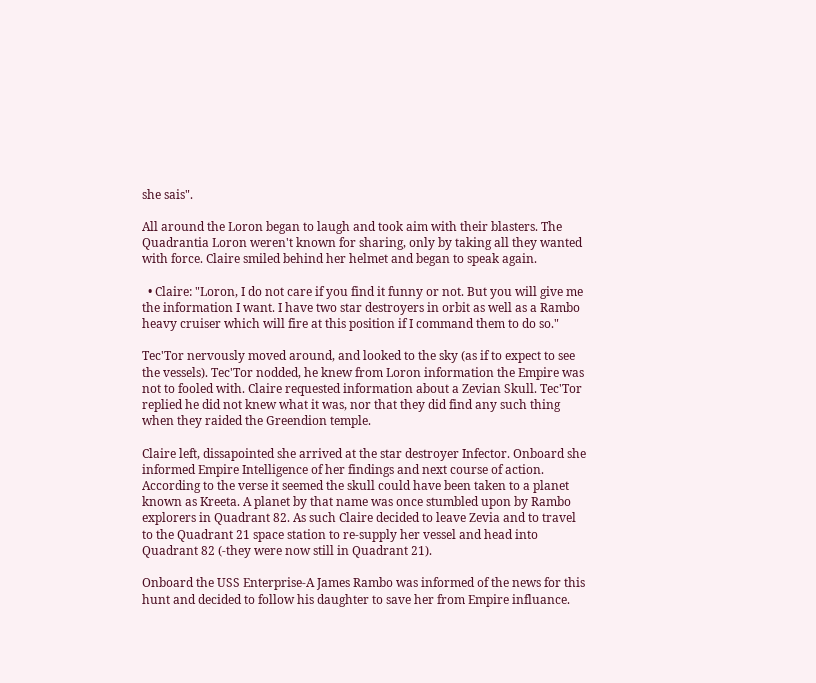she sais".

All around the Loron began to laugh and took aim with their blasters. The Quadrantia Loron weren't known for sharing, only by taking all they wanted with force. Claire smiled behind her helmet and began to speak again.

  • Claire: "Loron, I do not care if you find it funny or not. But you will give me the information I want. I have two star destroyers in orbit as well as a Rambo heavy cruiser which will fire at this position if I command them to do so."

Tec'Tor nervously moved around, and looked to the sky (as if to expect to see the vessels). Tec'Tor nodded, he knew from Loron information the Empire was not to fooled with. Claire requested information about a Zevian Skull. Tec'Tor replied he did not knew what it was, nor that they did find any such thing when they raided the Greendion temple.

Claire left, dissapointed she arrived at the star destroyer Infector. Onboard she informed Empire Intelligence of her findings and next course of action. According to the verse it seemed the skull could have been taken to a planet known as Kreeta. A planet by that name was once stumbled upon by Rambo explorers in Quadrant 82. As such Claire decided to leave Zevia and to travel to the Quadrant 21 space station to re-supply her vessel and head into Quadrant 82 (-they were now still in Quadrant 21).

Onboard the USS Enterprise-A James Rambo was informed of the news for this hunt and decided to follow his daughter to save her from Empire influance.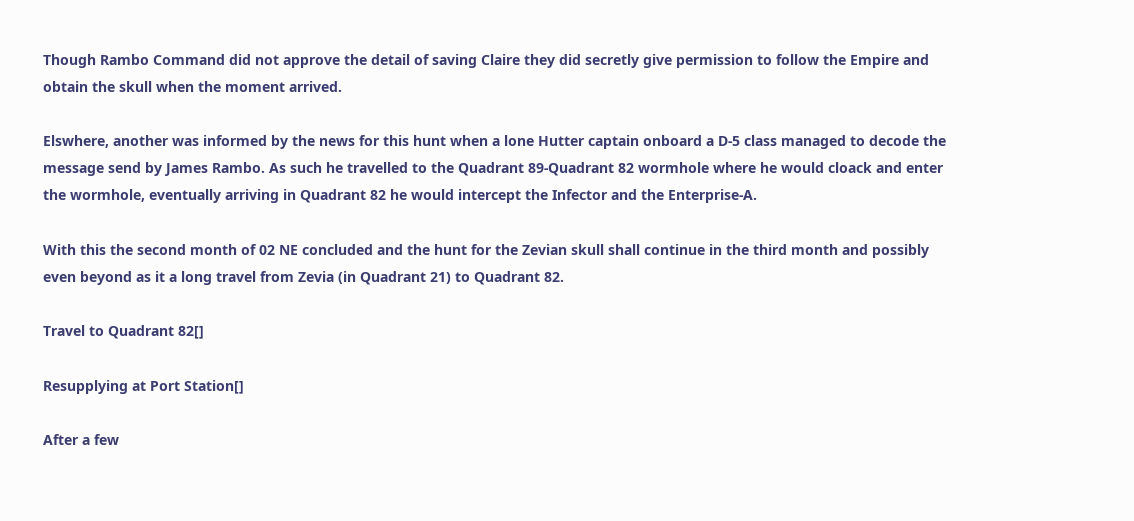Though Rambo Command did not approve the detail of saving Claire they did secretly give permission to follow the Empire and obtain the skull when the moment arrived.

Elswhere, another was informed by the news for this hunt when a lone Hutter captain onboard a D-5 class managed to decode the message send by James Rambo. As such he travelled to the Quadrant 89-Quadrant 82 wormhole where he would cloack and enter the wormhole, eventually arriving in Quadrant 82 he would intercept the Infector and the Enterprise-A.

With this the second month of 02 NE concluded and the hunt for the Zevian skull shall continue in the third month and possibly even beyond as it a long travel from Zevia (in Quadrant 21) to Quadrant 82.

Travel to Quadrant 82[]

Resupplying at Port Station[]

After a few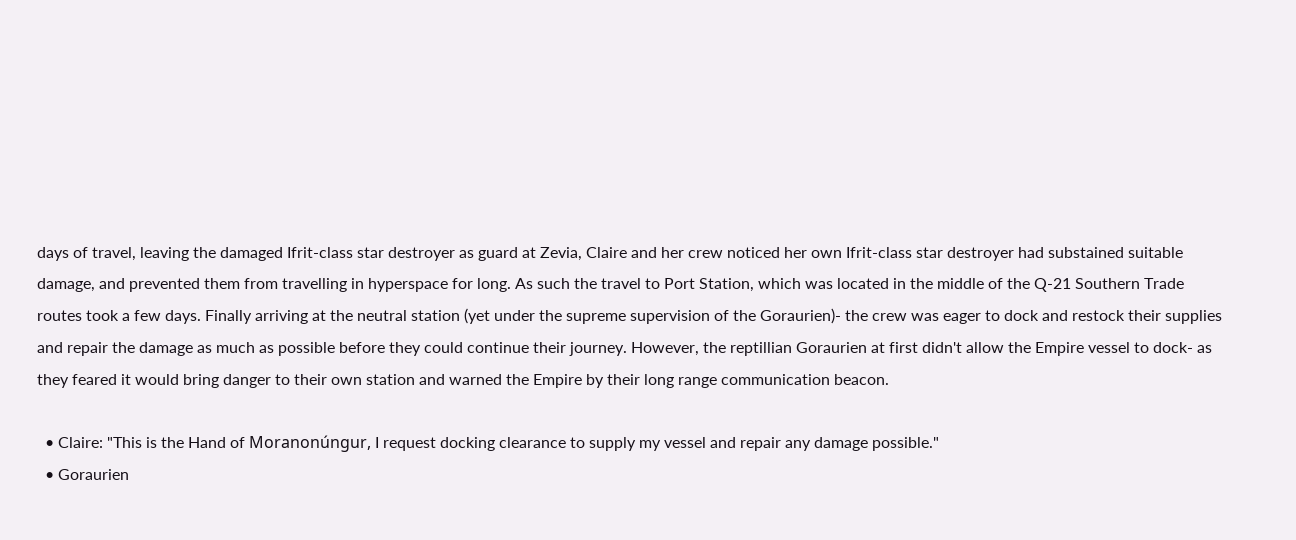days of travel, leaving the damaged Ifrit-class star destroyer as guard at Zevia, Claire and her crew noticed her own Ifrit-class star destroyer had substained suitable damage, and prevented them from travelling in hyperspace for long. As such the travel to Port Station, which was located in the middle of the Q-21 Southern Trade routes took a few days. Finally arriving at the neutral station (yet under the supreme supervision of the Goraurien)- the crew was eager to dock and restock their supplies and repair the damage as much as possible before they could continue their journey. However, the reptillian Goraurien at first didn't allow the Empire vessel to dock- as they feared it would bring danger to their own station and warned the Empire by their long range communication beacon.

  • Claire: "This is the Hand of Moranonúngur, I request docking clearance to supply my vessel and repair any damage possible."
  • Goraurien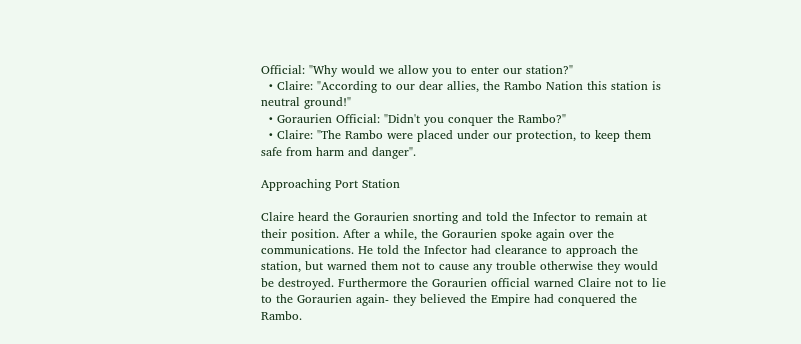Official: "Why would we allow you to enter our station?"
  • Claire: "According to our dear allies, the Rambo Nation this station is neutral ground!"
  • Goraurien Official: "Didn't you conquer the Rambo?"
  • Claire: "The Rambo were placed under our protection, to keep them safe from harm and danger".

Approaching Port Station

Claire heard the Goraurien snorting and told the Infector to remain at their position. After a while, the Goraurien spoke again over the communications. He told the Infector had clearance to approach the station, but warned them not to cause any trouble otherwise they would be destroyed. Furthermore the Goraurien official warned Claire not to lie to the Goraurien again- they believed the Empire had conquered the Rambo.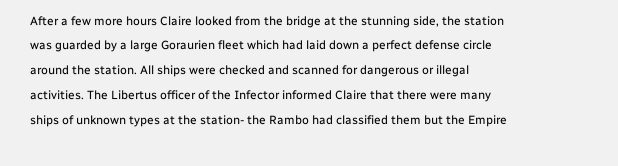After a few more hours Claire looked from the bridge at the stunning side, the station was guarded by a large Goraurien fleet which had laid down a perfect defense circle around the station. All ships were checked and scanned for dangerous or illegal activities. The Libertus officer of the Infector informed Claire that there were many ships of unknown types at the station- the Rambo had classified them but the Empire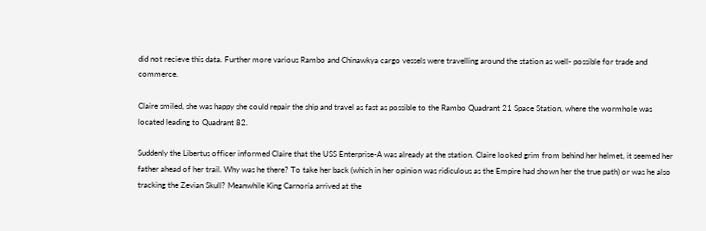did not recieve this data. Further more various Rambo and Chinawkya cargo vessels were travelling around the station as well- possible for trade and commerce.

Claire smiled, she was happy she could repair the ship and travel as fast as possible to the Rambo Quadrant 21 Space Station, where the wormhole was located leading to Quadrant 82.

Suddenly the Libertus officer informed Claire that the USS Enterprise-A was already at the station. Claire looked grim from behind her helmet, it seemed her father ahead of her trail. Why was he there? To take her back (which in her opinion was ridiculous as the Empire had shown her the true path) or was he also tracking the Zevian Skull? Meanwhile King Carnoria arrived at the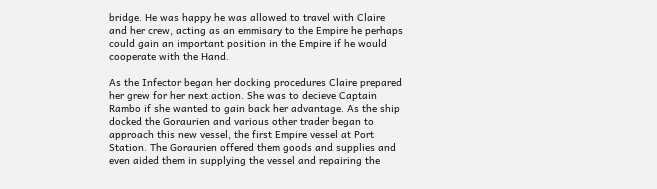bridge. He was happy he was allowed to travel with Claire and her crew, acting as an emmisary to the Empire he perhaps could gain an important position in the Empire if he would cooperate with the Hand.

As the Infector began her docking procedures Claire prepared her grew for her next action. She was to decieve Captain Rambo if she wanted to gain back her advantage. As the ship docked the Goraurien and various other trader began to approach this new vessel, the first Empire vessel at Port Station. The Goraurien offered them goods and supplies and even aided them in supplying the vessel and repairing the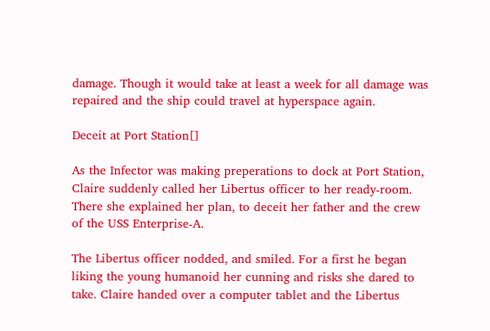damage. Though it would take at least a week for all damage was repaired and the ship could travel at hyperspace again.

Deceit at Port Station[]

As the Infector was making preperations to dock at Port Station, Claire suddenly called her Libertus officer to her ready-room. There she explained her plan, to deceit her father and the crew of the USS Enterprise-A.

The Libertus officer nodded, and smiled. For a first he began liking the young humanoid her cunning and risks she dared to take. Claire handed over a computer tablet and the Libertus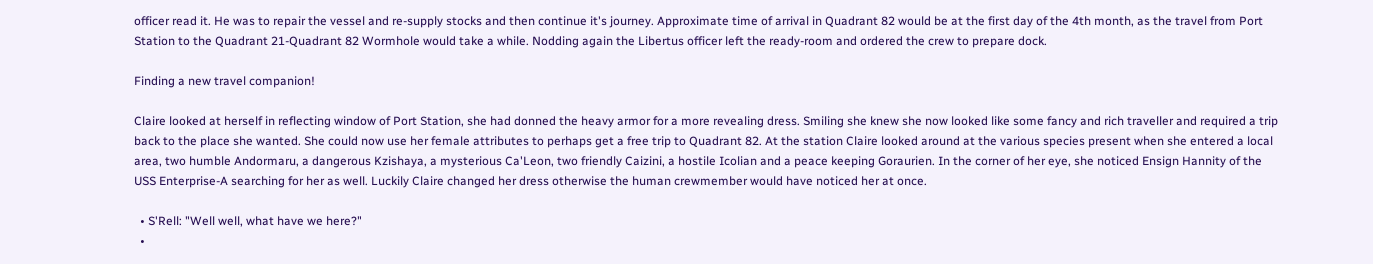officer read it. He was to repair the vessel and re-supply stocks and then continue it's journey. Approximate time of arrival in Quadrant 82 would be at the first day of the 4th month, as the travel from Port Station to the Quadrant 21-Quadrant 82 Wormhole would take a while. Nodding again the Libertus officer left the ready-room and ordered the crew to prepare dock.

Finding a new travel companion!

Claire looked at herself in reflecting window of Port Station, she had donned the heavy armor for a more revealing dress. Smiling she knew she now looked like some fancy and rich traveller and required a trip back to the place she wanted. She could now use her female attributes to perhaps get a free trip to Quadrant 82. At the station Claire looked around at the various species present when she entered a local area, two humble Andormaru, a dangerous Kzishaya, a mysterious Ca'Leon, two friendly Caizini, a hostile Icolian and a peace keeping Goraurien. In the corner of her eye, she noticed Ensign Hannity of the USS Enterprise-A searching for her as well. Luckily Claire changed her dress otherwise the human crewmember would have noticed her at once.

  • S'Rell: "Well well, what have we here?"
  •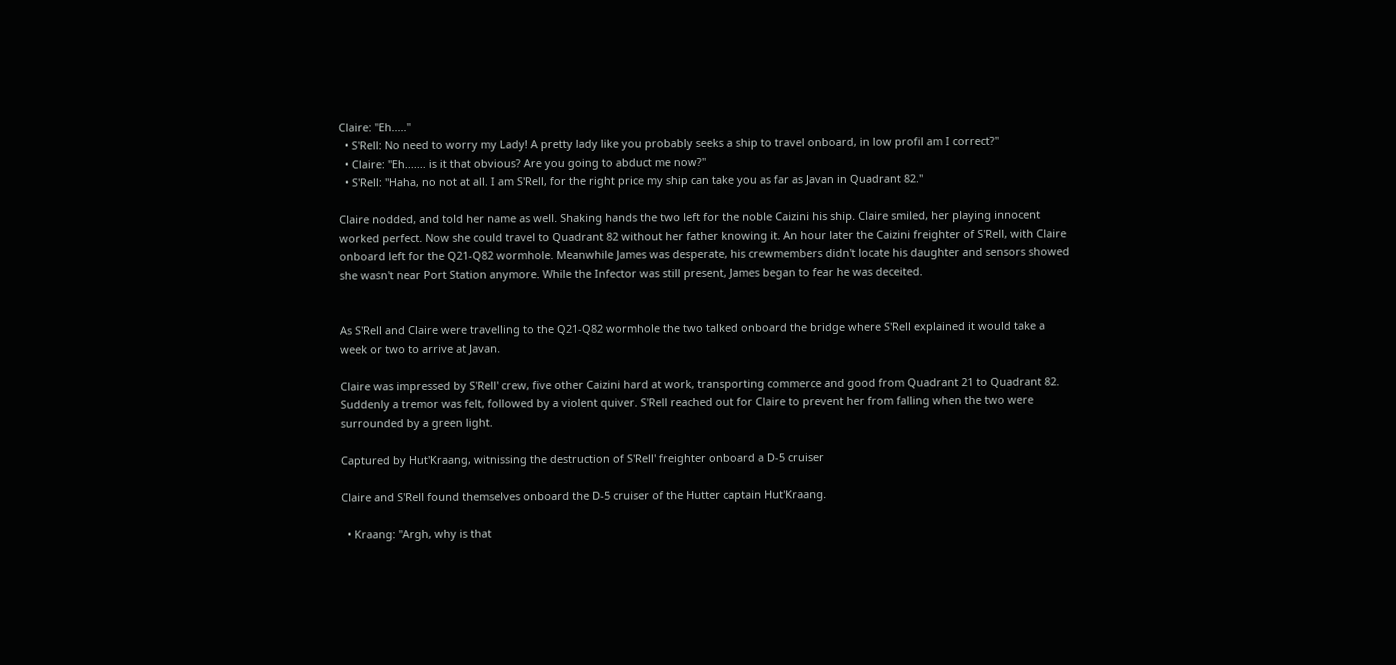Claire: "Eh....."
  • S'Rell: No need to worry my Lady! A pretty lady like you probably seeks a ship to travel onboard, in low profil am I correct?"
  • Claire: "Eh....... is it that obvious? Are you going to abduct me now?"
  • S'Rell: "Haha, no not at all. I am S'Rell, for the right price my ship can take you as far as Javan in Quadrant 82."

Claire nodded, and told her name as well. Shaking hands the two left for the noble Caizini his ship. Claire smiled, her playing innocent worked perfect. Now she could travel to Quadrant 82 without her father knowing it. An hour later the Caizini freighter of S'Rell, with Claire onboard left for the Q21-Q82 wormhole. Meanwhile James was desperate, his crewmembers didn't locate his daughter and sensors showed she wasn't near Port Station anymore. While the Infector was still present, James began to fear he was deceited.


As S'Rell and Claire were travelling to the Q21-Q82 wormhole the two talked onboard the bridge where S'Rell explained it would take a week or two to arrive at Javan.

Claire was impressed by S'Rell' crew, five other Caizini hard at work, transporting commerce and good from Quadrant 21 to Quadrant 82. Suddenly a tremor was felt, followed by a violent quiver. S'Rell reached out for Claire to prevent her from falling when the two were surrounded by a green light.

Captured by Hut'Kraang, witnissing the destruction of S'Rell' freighter onboard a D-5 cruiser

Claire and S'Rell found themselves onboard the D-5 cruiser of the Hutter captain Hut'Kraang.

  • Kraang: "Argh, why is that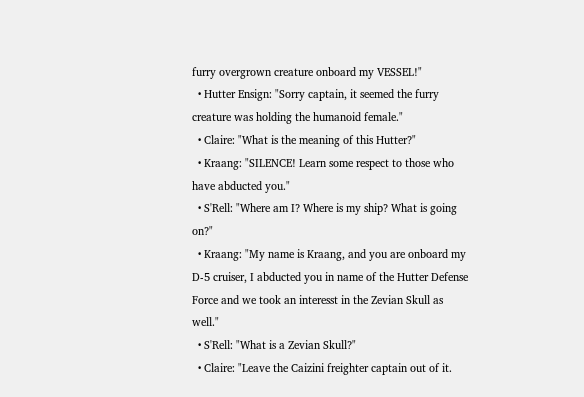furry overgrown creature onboard my VESSEL!"
  • Hutter Ensign: "Sorry captain, it seemed the furry creature was holding the humanoid female."
  • Claire: "What is the meaning of this Hutter?"
  • Kraang: "SILENCE! Learn some respect to those who have abducted you."
  • S'Rell: "Where am I? Where is my ship? What is going on?"
  • Kraang: "My name is Kraang, and you are onboard my D-5 cruiser, I abducted you in name of the Hutter Defense Force and we took an interesst in the Zevian Skull as well."
  • S'Rell: "What is a Zevian Skull?"
  • Claire: "Leave the Caizini freighter captain out of it.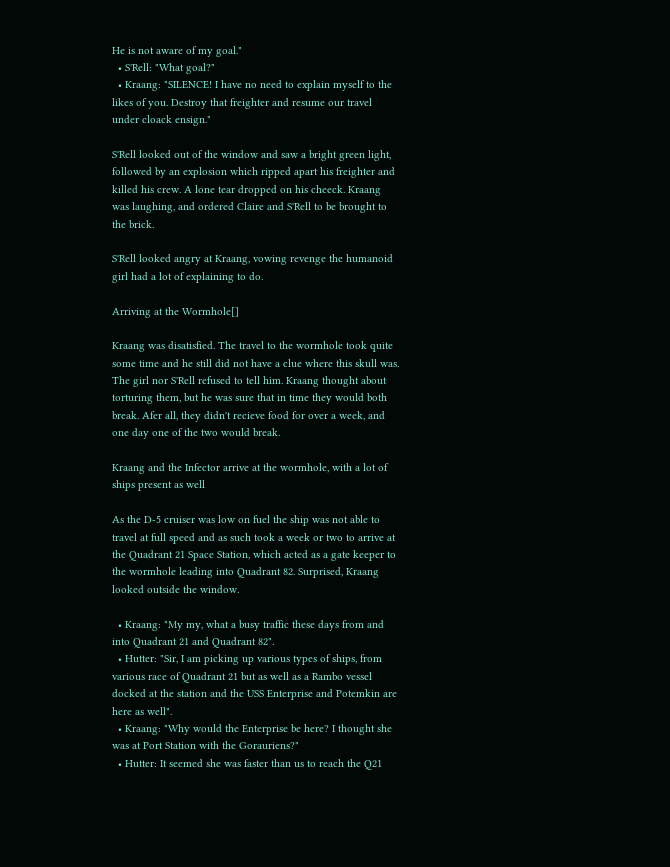He is not aware of my goal."
  • S'Rell: "What goal?"
  • Kraang: "SILENCE! I have no need to explain myself to the likes of you. Destroy that freighter and resume our travel under cloack ensign."

S'Rell looked out of the window and saw a bright green light, followed by an explosion which ripped apart his freighter and killed his crew. A lone tear dropped on his cheeck. Kraang was laughing, and ordered Claire and S'Rell to be brought to the brick.

S'Rell looked angry at Kraang, vowing revenge the humanoid girl had a lot of explaining to do.

Arriving at the Wormhole[]

Kraang was disatisfied. The travel to the wormhole took quite some time and he still did not have a clue where this skull was. The girl nor S'Rell refused to tell him. Kraang thought about torturing them, but he was sure that in time they would both break. Afer all, they didn't recieve food for over a week, and one day one of the two would break.

Kraang and the Infector arrive at the wormhole, with a lot of ships present as well

As the D-5 cruiser was low on fuel the ship was not able to travel at full speed and as such took a week or two to arrive at the Quadrant 21 Space Station, which acted as a gate keeper to the wormhole leading into Quadrant 82. Surprised, Kraang looked outside the window.

  • Kraang: "My my, what a busy traffic these days from and into Quadrant 21 and Quadrant 82".
  • Hutter: "Sir, I am picking up various types of ships, from various race of Quadrant 21 but as well as a Rambo vessel docked at the station and the USS Enterprise and Potemkin are here as well".
  • Kraang: "Why would the Enterprise be here? I thought she was at Port Station with the Gorauriens?"
  • Hutter: It seemed she was faster than us to reach the Q21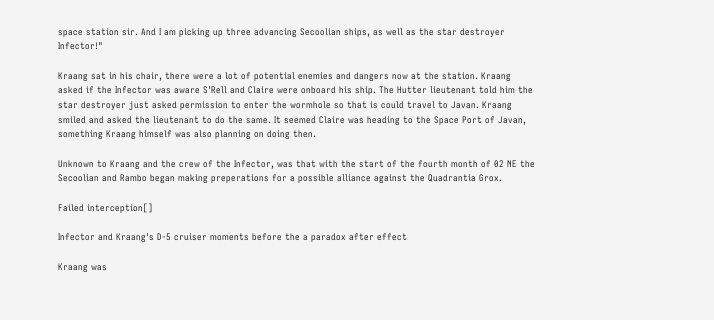space station sir. And I am picking up three advancing Secoolian ships, as well as the star destroyer Infector!"

Kraang sat in his chair, there were a lot of potential enemies and dangers now at the station. Kraang asked if the Infector was aware S'Rell and Claire were onboard his ship. The Hutter lieutenant told him the star destroyer just asked permission to enter the wormhole so that is could travel to Javan. Kraang smiled and asked the lieutenant to do the same. It seemed Claire was heading to the Space Port of Javan, something Kraang himself was also planning on doing then.

Unknown to Kraang and the crew of the Infector, was that with the start of the fourth month of 02 NE the Secoolian and Rambo began making preperations for a possible alliance against the Quadrantia Grox.

Failed interception[]

Infector and Kraang's D-5 cruiser moments before the a paradox after effect

Kraang was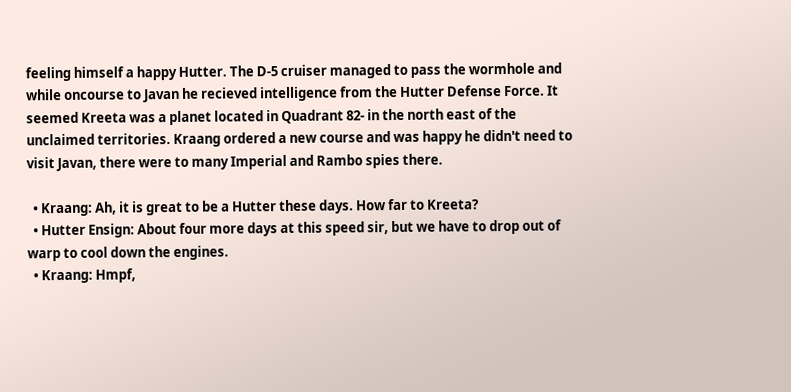feeling himself a happy Hutter. The D-5 cruiser managed to pass the wormhole and while oncourse to Javan he recieved intelligence from the Hutter Defense Force. It seemed Kreeta was a planet located in Quadrant 82- in the north east of the unclaimed territories. Kraang ordered a new course and was happy he didn't need to visit Javan, there were to many Imperial and Rambo spies there.

  • Kraang: Ah, it is great to be a Hutter these days. How far to Kreeta?
  • Hutter Ensign: About four more days at this speed sir, but we have to drop out of warp to cool down the engines.
  • Kraang: Hmpf,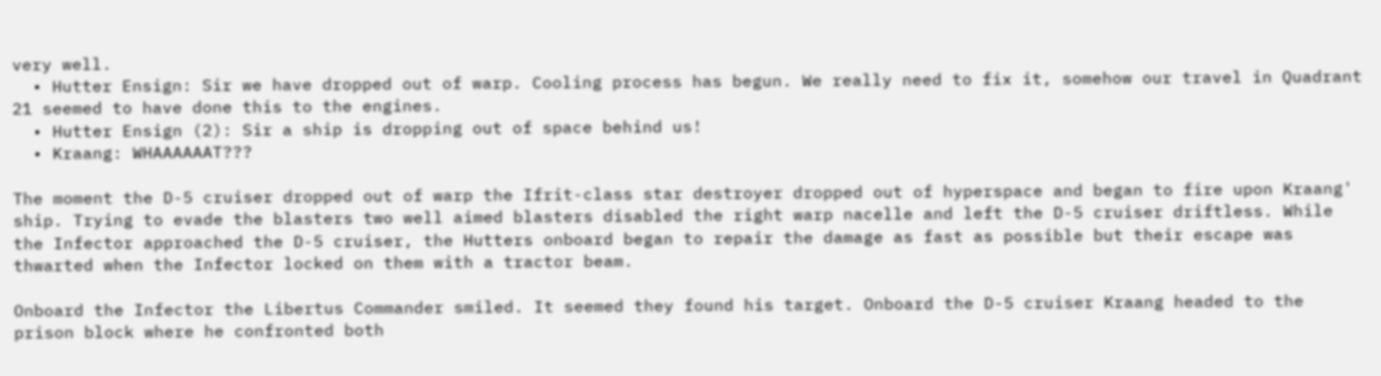very well.
  • Hutter Ensign: Sir we have dropped out of warp. Cooling process has begun. We really need to fix it, somehow our travel in Quadrant 21 seemed to have done this to the engines.
  • Hutter Ensign (2): Sir a ship is dropping out of space behind us!
  • Kraang: WHAAAAAAT???

The moment the D-5 cruiser dropped out of warp the Ifrit-class star destroyer dropped out of hyperspace and began to fire upon Kraang' ship. Trying to evade the blasters two well aimed blasters disabled the right warp nacelle and left the D-5 cruiser driftless. While the Infector approached the D-5 cruiser, the Hutters onboard began to repair the damage as fast as possible but their escape was thwarted when the Infector locked on them with a tractor beam.

Onboard the Infector the Libertus Commander smiled. It seemed they found his target. Onboard the D-5 cruiser Kraang headed to the prison block where he confronted both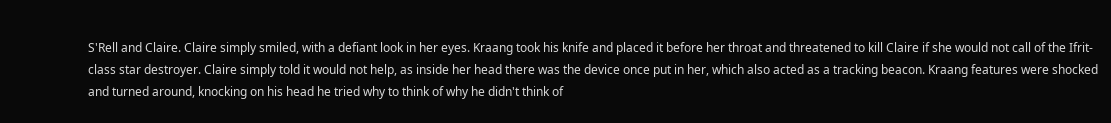S'Rell and Claire. Claire simply smiled, with a defiant look in her eyes. Kraang took his knife and placed it before her throat and threatened to kill Claire if she would not call of the Ifrit-class star destroyer. Claire simply told it would not help, as inside her head there was the device once put in her, which also acted as a tracking beacon. Kraang features were shocked and turned around, knocking on his head he tried why to think of why he didn't think of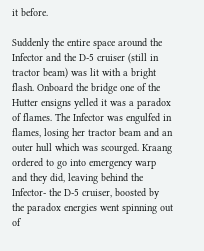it before.

Suddenly the entire space around the Infector and the D-5 cruiser (still in tractor beam) was lit with a bright flash. Onboard the bridge one of the Hutter ensigns yelled it was a paradox of flames. The Infector was engulfed in flames, losing her tractor beam and an outer hull which was scourged. Kraang ordered to go into emergency warp and they did, leaving behind the Infector- the D-5 cruiser, boosted by the paradox energies went spinning out of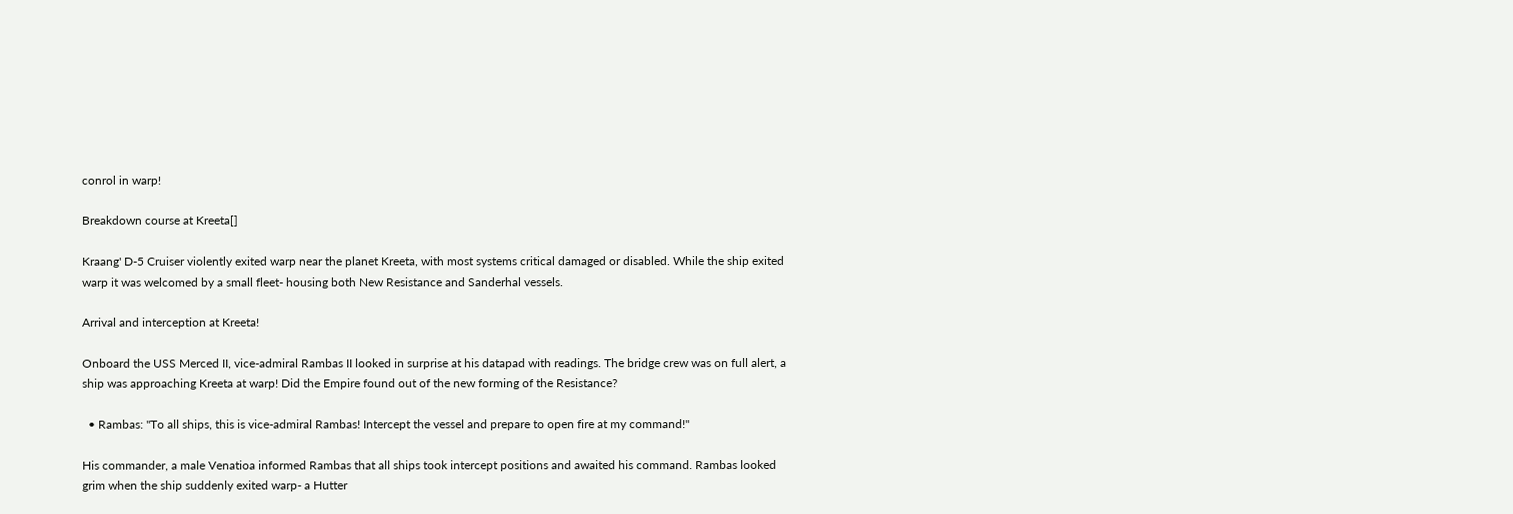conrol in warp!

Breakdown course at Kreeta[]

Kraang' D-5 Cruiser violently exited warp near the planet Kreeta, with most systems critical damaged or disabled. While the ship exited warp it was welcomed by a small fleet- housing both New Resistance and Sanderhal vessels.

Arrival and interception at Kreeta!

Onboard the USS Merced II, vice-admiral Rambas II looked in surprise at his datapad with readings. The bridge crew was on full alert, a ship was approaching Kreeta at warp! Did the Empire found out of the new forming of the Resistance?

  • Rambas: "To all ships, this is vice-admiral Rambas! Intercept the vessel and prepare to open fire at my command!"

His commander, a male Venatioa informed Rambas that all ships took intercept positions and awaited his command. Rambas looked grim when the ship suddenly exited warp- a Hutter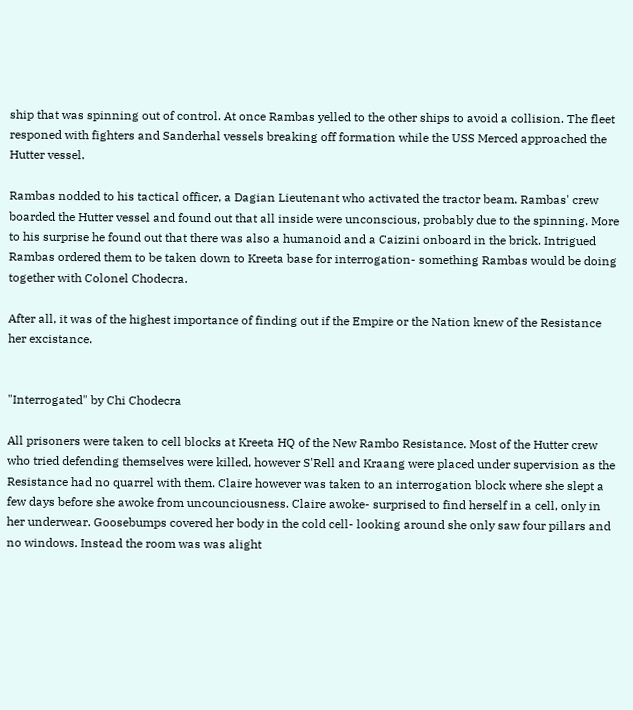ship that was spinning out of control. At once Rambas yelled to the other ships to avoid a collision. The fleet responed with fighters and Sanderhal vessels breaking off formation while the USS Merced approached the Hutter vessel.

Rambas nodded to his tactical officer, a Dagian Lieutenant who activated the tractor beam. Rambas' crew boarded the Hutter vessel and found out that all inside were unconscious, probably due to the spinning. More to his surprise he found out that there was also a humanoid and a Caizini onboard in the brick. Intrigued Rambas ordered them to be taken down to Kreeta base for interrogation- something Rambas would be doing together with Colonel Chodecra.

After all, it was of the highest importance of finding out if the Empire or the Nation knew of the Resistance her excistance.


"Interrogated" by Chi Chodecra

All prisoners were taken to cell blocks at Kreeta HQ of the New Rambo Resistance. Most of the Hutter crew who tried defending themselves were killed, however S'Rell and Kraang were placed under supervision as the Resistance had no quarrel with them. Claire however was taken to an interrogation block where she slept a few days before she awoke from uncounciousness. Claire awoke- surprised to find herself in a cell, only in her underwear. Goosebumps covered her body in the cold cell- looking around she only saw four pillars and no windows. Instead the room was was alight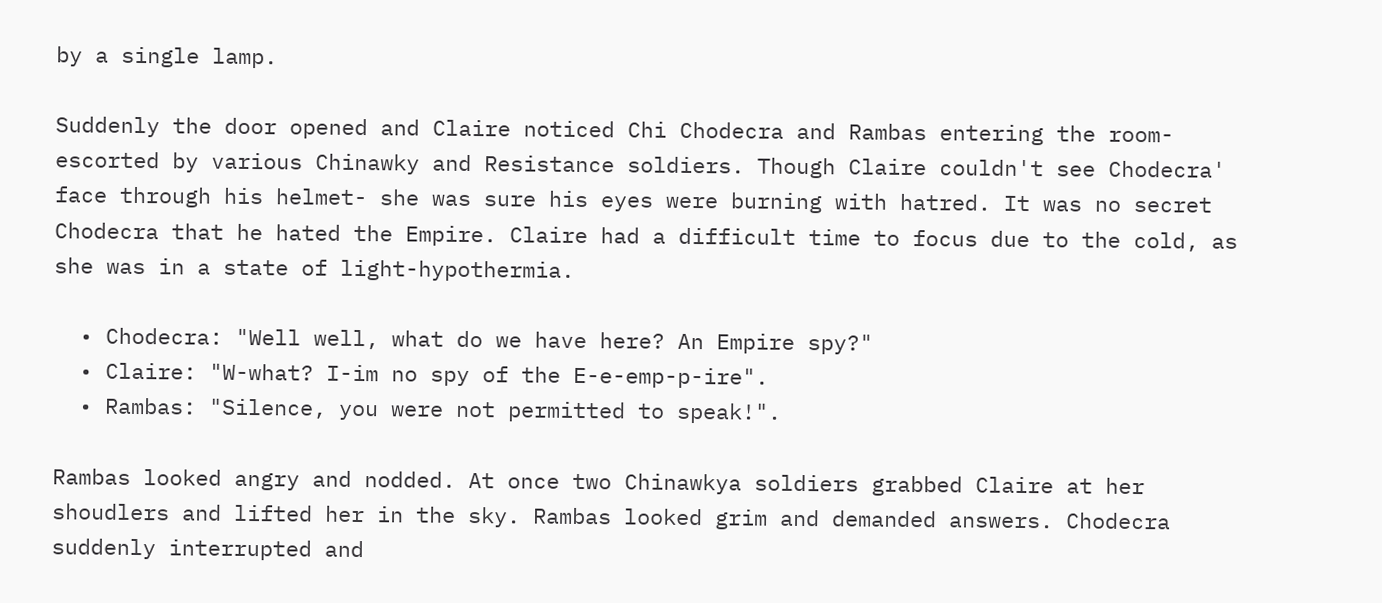by a single lamp.

Suddenly the door opened and Claire noticed Chi Chodecra and Rambas entering the room- escorted by various Chinawky and Resistance soldiers. Though Claire couldn't see Chodecra' face through his helmet- she was sure his eyes were burning with hatred. It was no secret Chodecra that he hated the Empire. Claire had a difficult time to focus due to the cold, as she was in a state of light-hypothermia.

  • Chodecra: "Well well, what do we have here? An Empire spy?"
  • Claire: "W-what? I-im no spy of the E-e-emp-p-ire".
  • Rambas: "Silence, you were not permitted to speak!".

Rambas looked angry and nodded. At once two Chinawkya soldiers grabbed Claire at her shoudlers and lifted her in the sky. Rambas looked grim and demanded answers. Chodecra suddenly interrupted and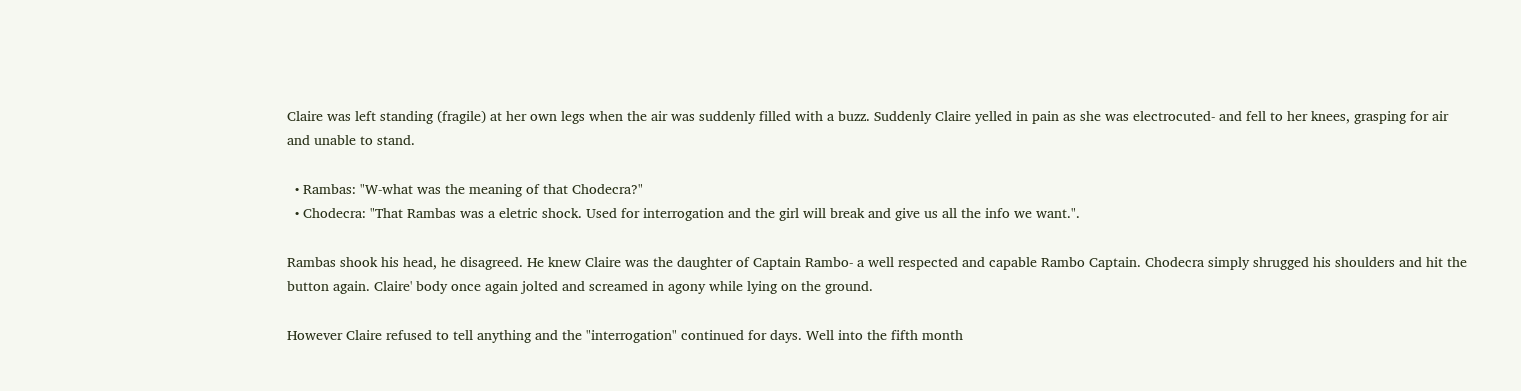Claire was left standing (fragile) at her own legs when the air was suddenly filled with a buzz. Suddenly Claire yelled in pain as she was electrocuted- and fell to her knees, grasping for air and unable to stand.

  • Rambas: "W-what was the meaning of that Chodecra?"
  • Chodecra: "That Rambas was a eletric shock. Used for interrogation and the girl will break and give us all the info we want.".

Rambas shook his head, he disagreed. He knew Claire was the daughter of Captain Rambo- a well respected and capable Rambo Captain. Chodecra simply shrugged his shoulders and hit the button again. Claire' body once again jolted and screamed in agony while lying on the ground.

However Claire refused to tell anything and the "interrogation" continued for days. Well into the fifth month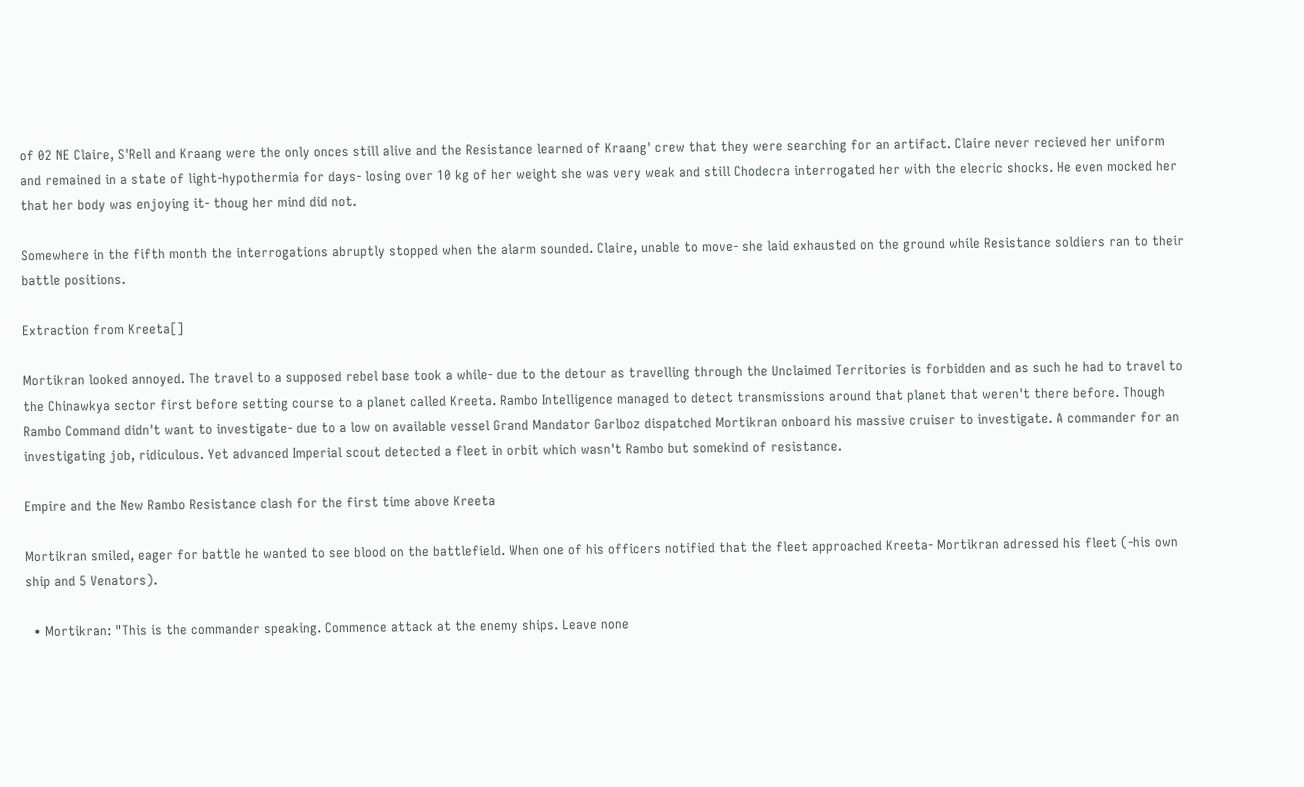of 02 NE Claire, S'Rell and Kraang were the only onces still alive and the Resistance learned of Kraang' crew that they were searching for an artifact. Claire never recieved her uniform and remained in a state of light-hypothermia for days- losing over 10 kg of her weight she was very weak and still Chodecra interrogated her with the elecric shocks. He even mocked her that her body was enjoying it- thoug her mind did not.

Somewhere in the fifth month the interrogations abruptly stopped when the alarm sounded. Claire, unable to move- she laid exhausted on the ground while Resistance soldiers ran to their battle positions.

Extraction from Kreeta[]

Mortikran looked annoyed. The travel to a supposed rebel base took a while- due to the detour as travelling through the Unclaimed Territories is forbidden and as such he had to travel to the Chinawkya sector first before setting course to a planet called Kreeta. Rambo Intelligence managed to detect transmissions around that planet that weren't there before. Though Rambo Command didn't want to investigate- due to a low on available vessel Grand Mandator Garlboz dispatched Mortikran onboard his massive cruiser to investigate. A commander for an investigating job, ridiculous. Yet advanced Imperial scout detected a fleet in orbit which wasn't Rambo but somekind of resistance.

Empire and the New Rambo Resistance clash for the first time above Kreeta

Mortikran smiled, eager for battle he wanted to see blood on the battlefield. When one of his officers notified that the fleet approached Kreeta- Mortikran adressed his fleet (-his own ship and 5 Venators).

  • Mortikran: "This is the commander speaking. Commence attack at the enemy ships. Leave none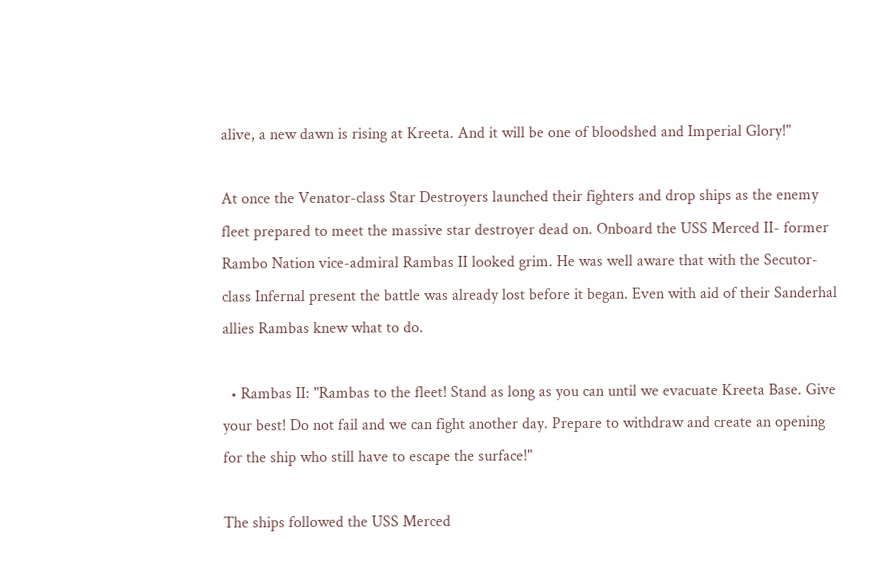alive, a new dawn is rising at Kreeta. And it will be one of bloodshed and Imperial Glory!"

At once the Venator-class Star Destroyers launched their fighters and drop ships as the enemy fleet prepared to meet the massive star destroyer dead on. Onboard the USS Merced II- former Rambo Nation vice-admiral Rambas II looked grim. He was well aware that with the Secutor-class Infernal present the battle was already lost before it began. Even with aid of their Sanderhal allies Rambas knew what to do.

  • Rambas II: "Rambas to the fleet! Stand as long as you can until we evacuate Kreeta Base. Give your best! Do not fail and we can fight another day. Prepare to withdraw and create an opening for the ship who still have to escape the surface!"

The ships followed the USS Merced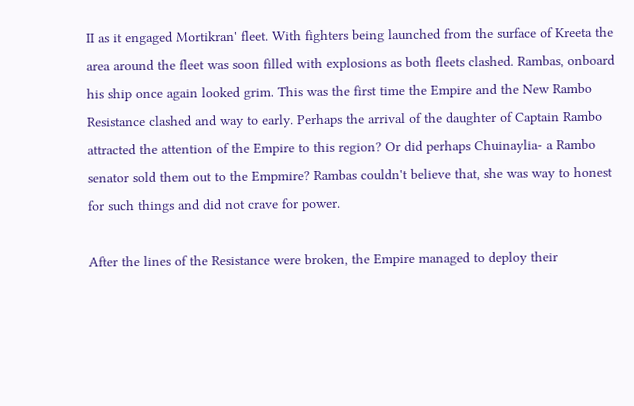II as it engaged Mortikran' fleet. With fighters being launched from the surface of Kreeta the area around the fleet was soon filled with explosions as both fleets clashed. Rambas, onboard his ship once again looked grim. This was the first time the Empire and the New Rambo Resistance clashed and way to early. Perhaps the arrival of the daughter of Captain Rambo attracted the attention of the Empire to this region? Or did perhaps Chuinaylia- a Rambo senator sold them out to the Empmire? Rambas couldn't believe that, she was way to honest for such things and did not crave for power.

After the lines of the Resistance were broken, the Empire managed to deploy their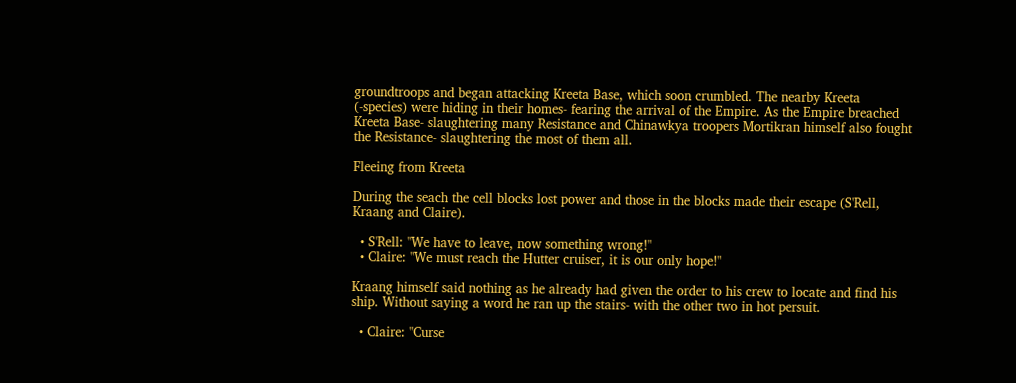groundtroops and began attacking Kreeta Base, which soon crumbled. The nearby Kreeta (-species) were hiding in their homes- fearing the arrival of the Empire. As the Empire breached Kreeta Base- slaughtering many Resistance and Chinawkya troopers Mortikran himself also fought the Resistance- slaughtering the most of them all.

Fleeing from Kreeta

During the seach the cell blocks lost power and those in the blocks made their escape (S'Rell, Kraang and Claire).

  • S'Rell: "We have to leave, now something wrong!"
  • Claire: "We must reach the Hutter cruiser, it is our only hope!"

Kraang himself said nothing as he already had given the order to his crew to locate and find his ship. Without saying a word he ran up the stairs- with the other two in hot persuit.

  • Claire: "Curse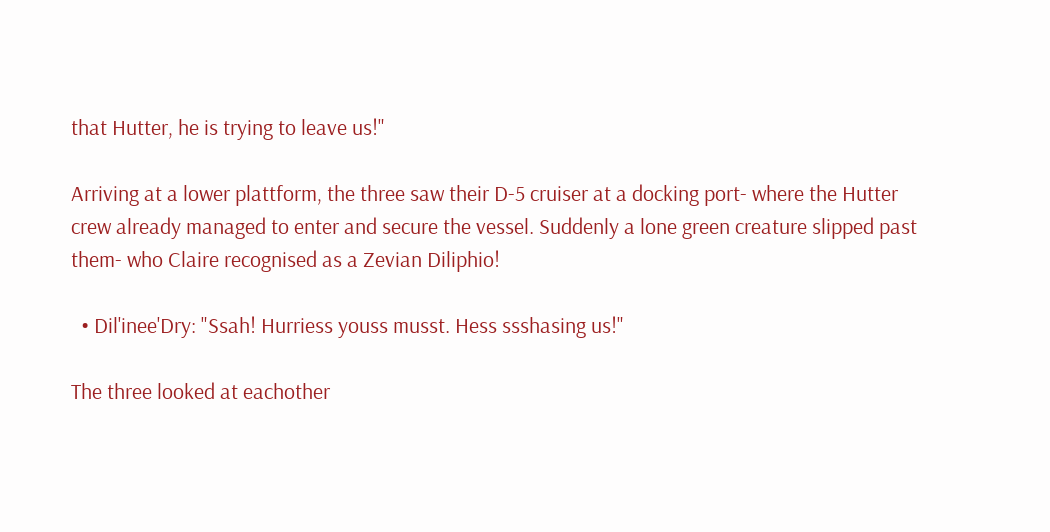that Hutter, he is trying to leave us!"

Arriving at a lower plattform, the three saw their D-5 cruiser at a docking port- where the Hutter crew already managed to enter and secure the vessel. Suddenly a lone green creature slipped past them- who Claire recognised as a Zevian Diliphio!

  • Dil'inee'Dry: "Ssah! Hurriess youss musst. Hess ssshasing us!"

The three looked at eachother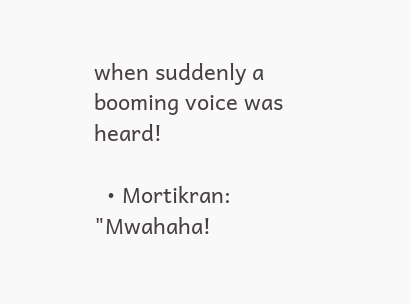when suddenly a booming voice was heard!

  • Mortikran: "Mwahaha!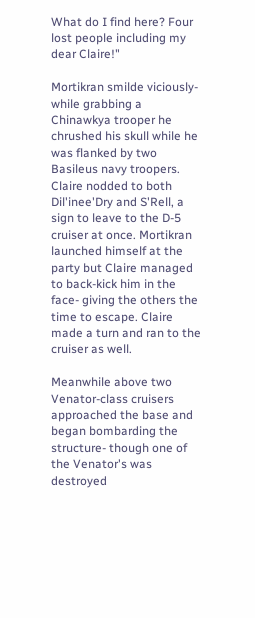What do I find here? Four lost people including my dear Claire!"

Mortikran smilde viciously- while grabbing a Chinawkya trooper he chrushed his skull while he was flanked by two Basileus navy troopers. Claire nodded to both Dil'inee'Dry and S'Rell, a sign to leave to the D-5 cruiser at once. Mortikran launched himself at the party but Claire managed to back-kick him in the face- giving the others the time to escape. Claire made a turn and ran to the cruiser as well.

Meanwhile above two Venator-class cruisers approached the base and began bombarding the structure- though one of the Venator's was destroyed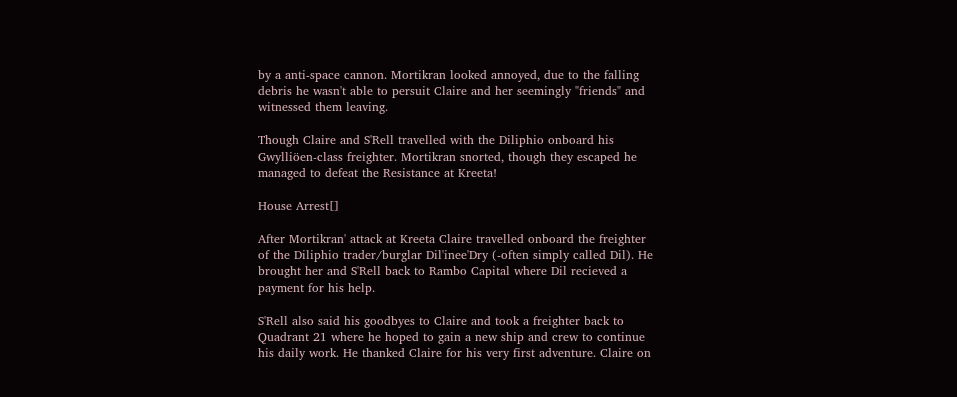by a anti-space cannon. Mortikran looked annoyed, due to the falling debris he wasn't able to persuit Claire and her seemingly "friends" and witnessed them leaving.

Though Claire and S'Rell travelled with the Diliphio onboard his Gwylliöen-class freighter. Mortikran snorted, though they escaped he managed to defeat the Resistance at Kreeta!

House Arrest[]

After Mortikran' attack at Kreeta Claire travelled onboard the freighter of the Diliphio trader/burglar Dil'inee'Dry (-often simply called Dil). He brought her and S'Rell back to Rambo Capital where Dil recieved a payment for his help.

S'Rell also said his goodbyes to Claire and took a freighter back to Quadrant 21 where he hoped to gain a new ship and crew to continue his daily work. He thanked Claire for his very first adventure. Claire on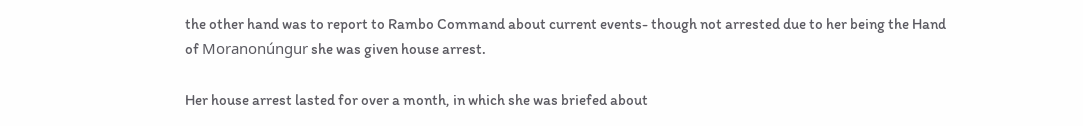the other hand was to report to Rambo Command about current events- though not arrested due to her being the Hand of Moranonúngur she was given house arrest.

Her house arrest lasted for over a month, in which she was briefed about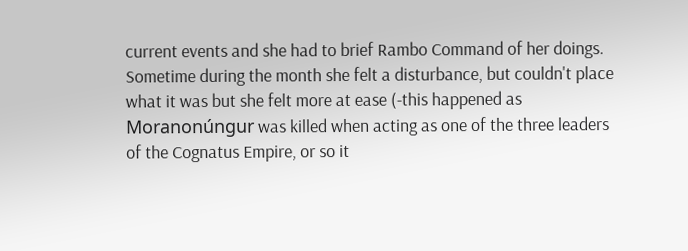current events and she had to brief Rambo Command of her doings. Sometime during the month she felt a disturbance, but couldn't place what it was but she felt more at ease (-this happened as Moranonúngur was killed when acting as one of the three leaders of the Cognatus Empire, or so it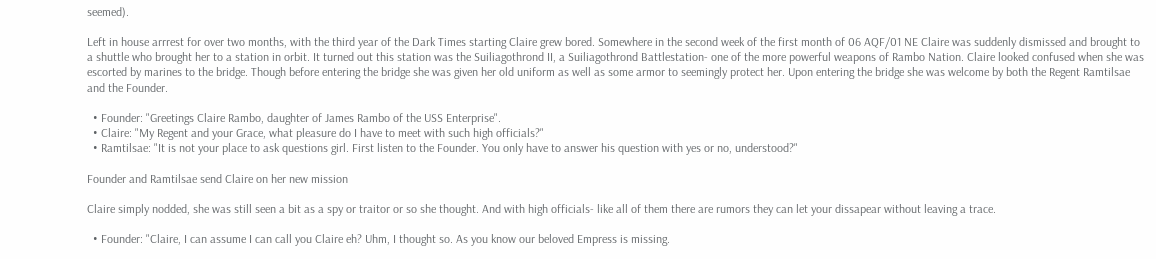seemed).

Left in house arrrest for over two months, with the third year of the Dark Times starting Claire grew bored. Somewhere in the second week of the first month of 06 AQF/01 NE Claire was suddenly dismissed and brought to a shuttle who brought her to a station in orbit. It turned out this station was the Suiliagothrond II, a Suiliagothrond Battlestation- one of the more powerful weapons of Rambo Nation. Claire looked confused when she was escorted by marines to the bridge. Though before entering the bridge she was given her old uniform as well as some armor to seemingly protect her. Upon entering the bridge she was welcome by both the Regent Ramtilsae and the Founder.

  • Founder: "Greetings Claire Rambo, daughter of James Rambo of the USS Enterprise".
  • Claire: "My Regent and your Grace, what pleasure do I have to meet with such high officials?"
  • Ramtilsae: "It is not your place to ask questions girl. First listen to the Founder. You only have to answer his question with yes or no, understood?"

Founder and Ramtilsae send Claire on her new mission

Claire simply nodded, she was still seen a bit as a spy or traitor or so she thought. And with high officials- like all of them there are rumors they can let your dissapear without leaving a trace.

  • Founder: "Claire, I can assume I can call you Claire eh? Uhm, I thought so. As you know our beloved Empress is missing.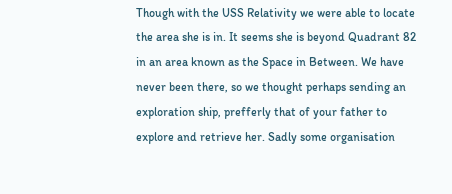Though with the USS Relativity we were able to locate the area she is in. It seems she is beyond Quadrant 82 in an area known as the Space in Between. We have never been there, so we thought perhaps sending an exploration ship, prefferly that of your father to explore and retrieve her. Sadly some organisation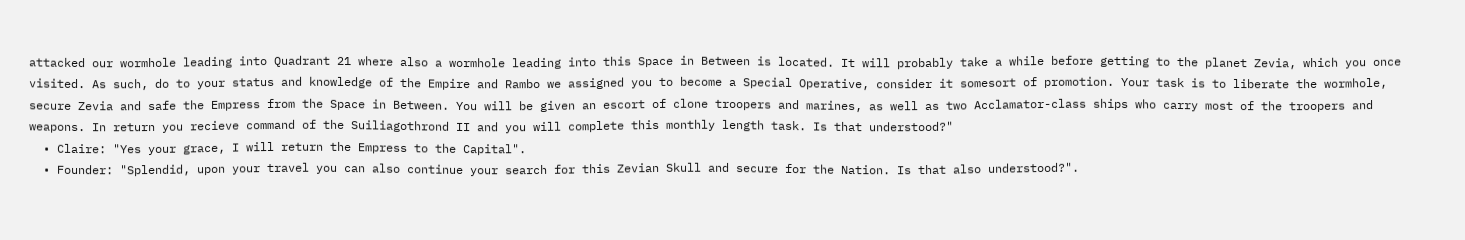attacked our wormhole leading into Quadrant 21 where also a wormhole leading into this Space in Between is located. It will probably take a while before getting to the planet Zevia, which you once visited. As such, do to your status and knowledge of the Empire and Rambo we assigned you to become a Special Operative, consider it somesort of promotion. Your task is to liberate the wormhole, secure Zevia and safe the Empress from the Space in Between. You will be given an escort of clone troopers and marines, as well as two Acclamator-class ships who carry most of the troopers and weapons. In return you recieve command of the Suiliagothrond II and you will complete this monthly length task. Is that understood?"
  • Claire: "Yes your grace, I will return the Empress to the Capital".
  • Founder: "Splendid, upon your travel you can also continue your search for this Zevian Skull and secure for the Nation. Is that also understood?".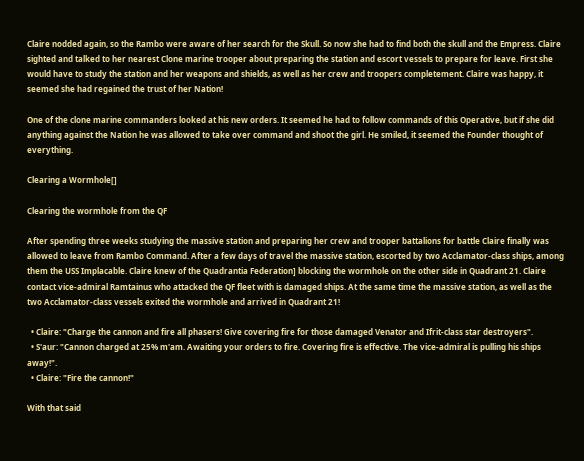Claire nodded again, so the Rambo were aware of her search for the Skull. So now she had to find both the skull and the Empress. Claire sighted and talked to her nearest Clone marine trooper about preparing the station and escort vessels to prepare for leave. First she would have to study the station and her weapons and shields, as well as her crew and troopers completement. Claire was happy, it seemed she had regained the trust of her Nation!

One of the clone marine commanders looked at his new orders. It seemed he had to follow commands of this Operative, but if she did anything against the Nation he was allowed to take over command and shoot the girl. He smiled, it seemed the Founder thought of everything.

Clearing a Wormhole[]

Clearing the wormhole from the QF

After spending three weeks studying the massive station and preparing her crew and trooper battalions for battle Claire finally was allowed to leave from Rambo Command. After a few days of travel the massive station, escorted by two Acclamator-class ships, among them the USS Implacable. Claire knew of the Quadrantia Federation] blocking the wormhole on the other side in Quadrant 21. Claire contact vice-admiral Ramtainus who attacked the QF fleet with is damaged ships. At the same time the massive station, as well as the two Acclamator-class vessels exited the wormhole and arrived in Quadrant 21!

  • Claire: "Charge the cannon and fire all phasers! Give covering fire for those damaged Venator and Ifrit-class star destroyers".
  • S'aur: "Cannon charged at 25% m'am. Awaiting your orders to fire. Covering fire is effective. The vice-admiral is pulling his ships away!".
  • Claire: "Fire the cannon!"

With that said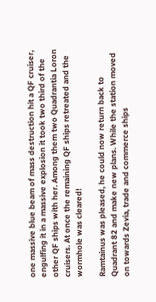one massive blue beam of mass destruction hit a QF cruiser, engulfing it in a massive explosion it took two third of the other QF ships with her. Among them two Quadrantia Loron cruisers. At once the remaining QF ships retreated and the wormhole was cleared!

Ramtainus was pleased, he could now return back to Quadrant 82 and make new plans. While the station moved on towards Zevia, trade and commerce ships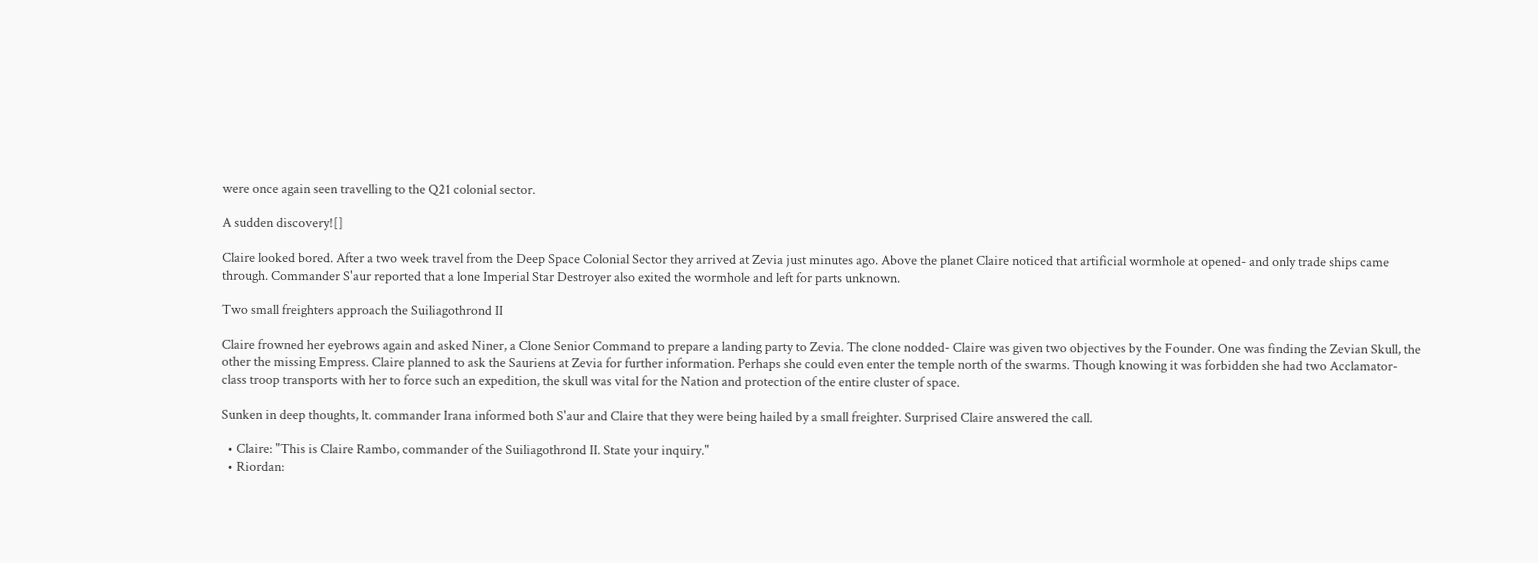were once again seen travelling to the Q21 colonial sector.

A sudden discovery![]

Claire looked bored. After a two week travel from the Deep Space Colonial Sector they arrived at Zevia just minutes ago. Above the planet Claire noticed that artificial wormhole at opened- and only trade ships came through. Commander S'aur reported that a lone Imperial Star Destroyer also exited the wormhole and left for parts unknown.

Two small freighters approach the Suiliagothrond II

Claire frowned her eyebrows again and asked Niner, a Clone Senior Command to prepare a landing party to Zevia. The clone nodded- Claire was given two objectives by the Founder. One was finding the Zevian Skull, the other the missing Empress. Claire planned to ask the Sauriens at Zevia for further information. Perhaps she could even enter the temple north of the swarms. Though knowing it was forbidden she had two Acclamator-class troop transports with her to force such an expedition, the skull was vital for the Nation and protection of the entire cluster of space.

Sunken in deep thoughts, lt. commander Irana informed both S'aur and Claire that they were being hailed by a small freighter. Surprised Claire answered the call.

  • Claire: "This is Claire Rambo, commander of the Suiliagothrond II. State your inquiry."
  • Riordan: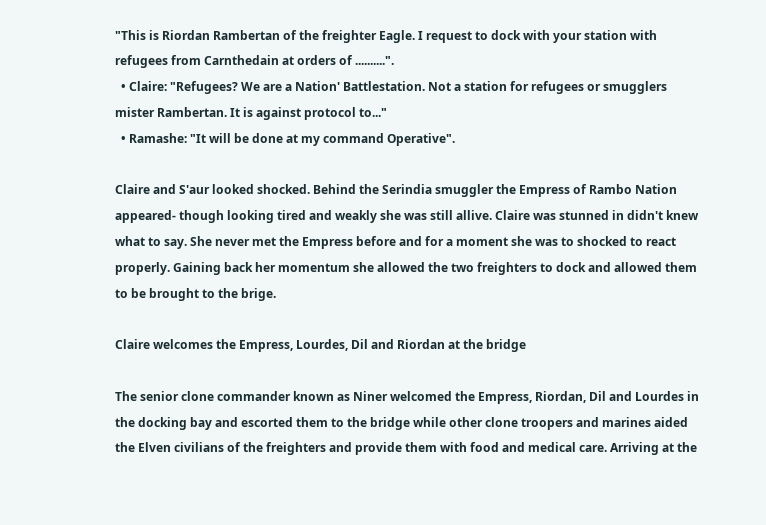"This is Riordan Rambertan of the freighter Eagle. I request to dock with your station with refugees from Carnthedain at orders of ..........".
  • Claire: "Refugees? We are a Nation' Battlestation. Not a station for refugees or smugglers mister Rambertan. It is against protocol to..."
  • Ramashe: "It will be done at my command Operative".

Claire and S'aur looked shocked. Behind the Serindia smuggler the Empress of Rambo Nation appeared- though looking tired and weakly she was still allive. Claire was stunned in didn't knew what to say. She never met the Empress before and for a moment she was to shocked to react properly. Gaining back her momentum she allowed the two freighters to dock and allowed them to be brought to the brige.

Claire welcomes the Empress, Lourdes, Dil and Riordan at the bridge

The senior clone commander known as Niner welcomed the Empress, Riordan, Dil and Lourdes in the docking bay and escorted them to the bridge while other clone troopers and marines aided the Elven civilians of the freighters and provide them with food and medical care. Arriving at the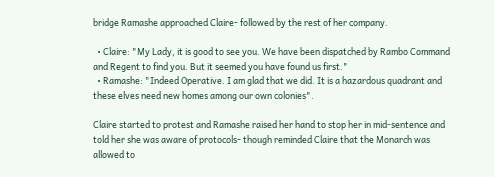bridge Ramashe approached Claire- followed by the rest of her company.

  • Claire: "My Lady, it is good to see you. We have been dispatched by Rambo Command and Regent to find you. But it seemed you have found us first."
  • Ramashe: "Indeed Operative. I am glad that we did. It is a hazardous quadrant and these elves need new homes among our own colonies".

Claire started to protest and Ramashe raised her hand to stop her in mid-sentence and told her she was aware of protocols- though reminded Claire that the Monarch was allowed to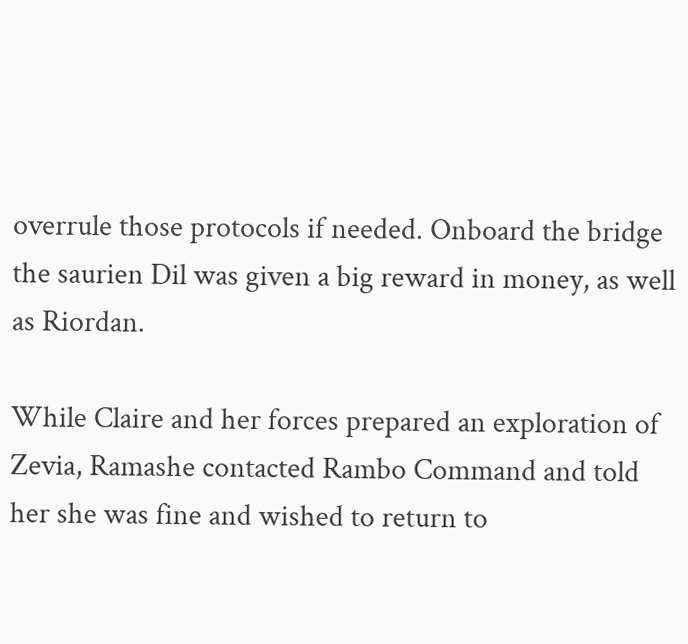overrule those protocols if needed. Onboard the bridge the saurien Dil was given a big reward in money, as well as Riordan.

While Claire and her forces prepared an exploration of Zevia, Ramashe contacted Rambo Command and told her she was fine and wished to return to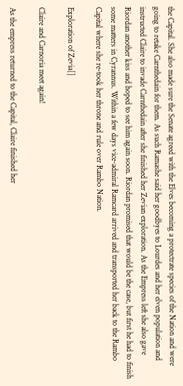the Capital. She also made sure the Senate agreed with the Elves becoming a protectrate species of the Nation and were going to retake Carnthedain for them. As such Ramashe said her goodbyes to Lourdes and her elven population and instructed Claire to invade Carnthedain after she finished her Zevian exploration. As the Empress left she also gave Riordan another kiss and hoped to see him again soon. Riordan promised that would be the case, but first he had to finish some matters in Cyrannus. Within a few days vice-admiral Ramcard arrived and transported her back to the Rambo Capital where she re-took her throne and rule over Rambo Nation.

Exploration of Zevia[]

Claire and Carnoria meet again!

As the empress returned to the Capital, Claire finished her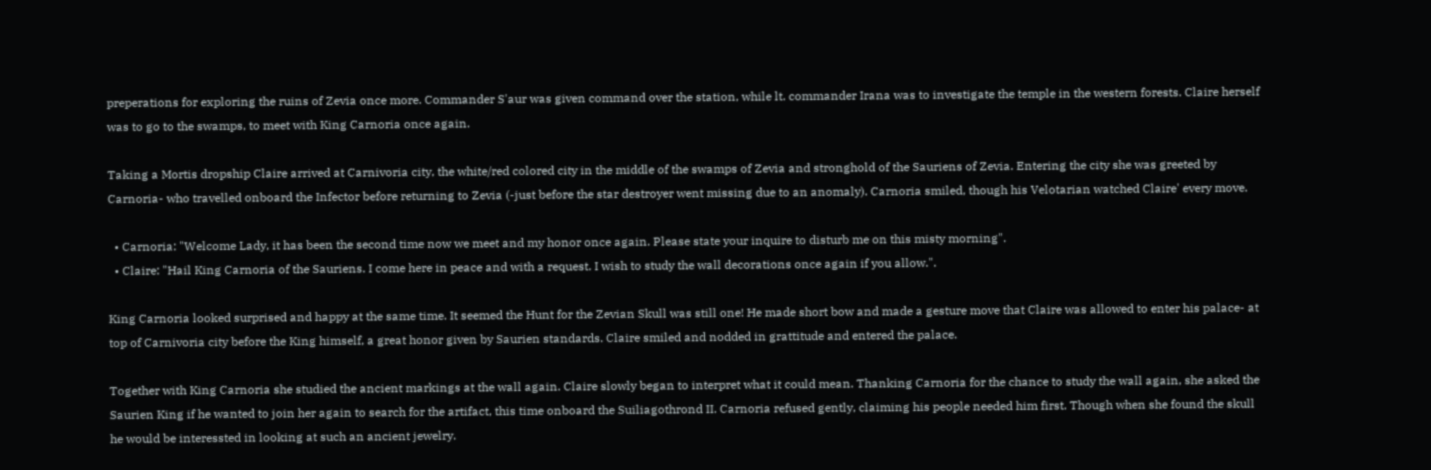preperations for exploring the ruins of Zevia once more. Commander S'aur was given command over the station, while lt. commander Irana was to investigate the temple in the western forests. Claire herself was to go to the swamps, to meet with King Carnoria once again.

Taking a Mortis dropship Claire arrived at Carnivoria city, the white/red colored city in the middle of the swamps of Zevia and stronghold of the Sauriens of Zevia. Entering the city she was greeted by Carnoria- who travelled onboard the Infector before returning to Zevia (-just before the star destroyer went missing due to an anomaly). Carnoria smiled, though his Velotarian watched Claire' every move.

  • Carnoria: "Welcome Lady, it has been the second time now we meet and my honor once again. Please state your inquire to disturb me on this misty morning".
  • Claire: "Hail King Carnoria of the Sauriens. I come here in peace and with a request. I wish to study the wall decorations once again if you allow.".

King Carnoria looked surprised and happy at the same time. It seemed the Hunt for the Zevian Skull was still one! He made short bow and made a gesture move that Claire was allowed to enter his palace- at top of Carnivoria city before the King himself, a great honor given by Saurien standards. Claire smiled and nodded in grattitude and entered the palace.

Together with King Carnoria she studied the ancient markings at the wall again. Claire slowly began to interpret what it could mean. Thanking Carnoria for the chance to study the wall again, she asked the Saurien King if he wanted to join her again to search for the artifact, this time onboard the Suiliagothrond II. Carnoria refused gently, claiming his people needed him first. Though when she found the skull he would be interessted in looking at such an ancient jewelry.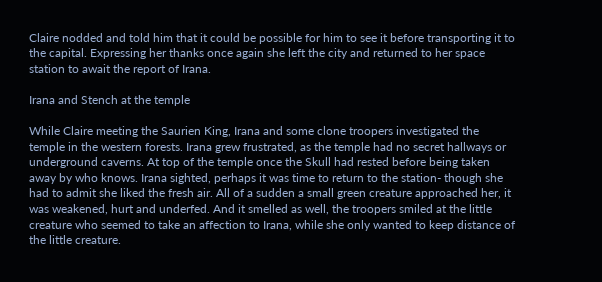Claire nodded and told him that it could be possible for him to see it before transporting it to the capital. Expressing her thanks once again she left the city and returned to her space station to await the report of Irana.

Irana and Stench at the temple

While Claire meeting the Saurien King, Irana and some clone troopers investigated the temple in the western forests. Irana grew frustrated, as the temple had no secret hallways or underground caverns. At top of the temple once the Skull had rested before being taken away by who knows. Irana sighted, perhaps it was time to return to the station- though she had to admit she liked the fresh air. All of a sudden a small green creature approached her, it was weakened, hurt and underfed. And it smelled as well, the troopers smiled at the little creature who seemed to take an affection to Irana, while she only wanted to keep distance of the little creature.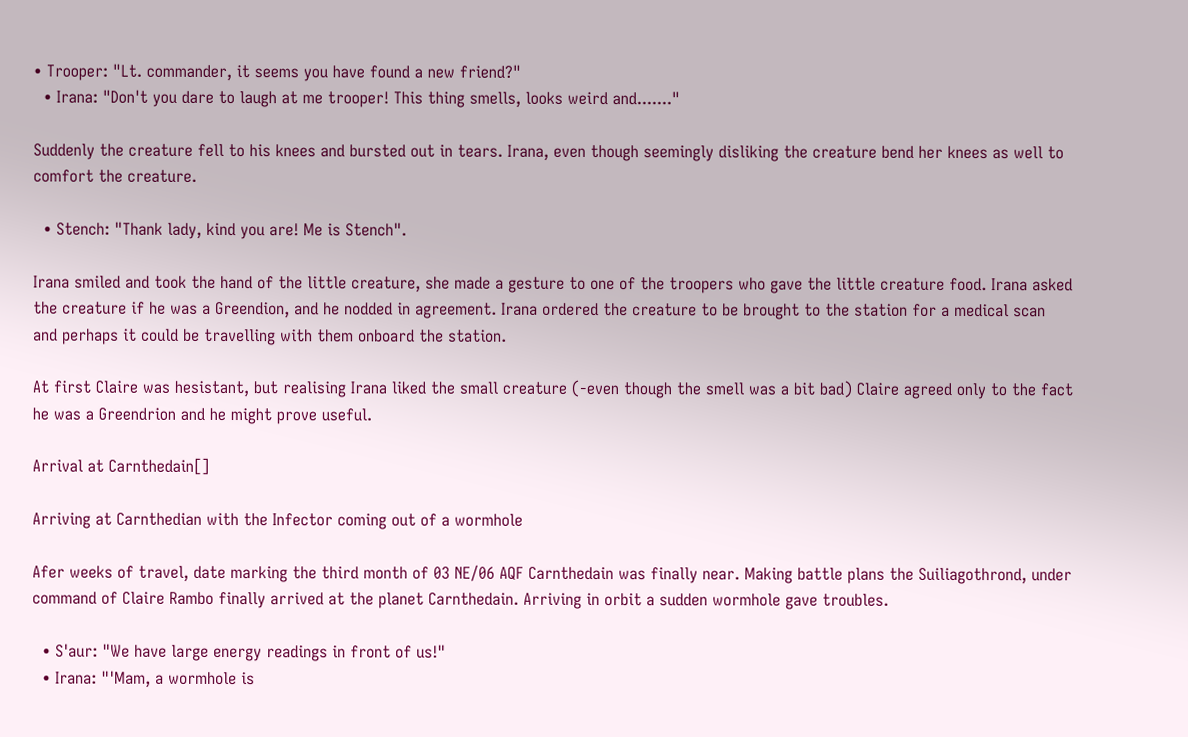• Trooper: "Lt. commander, it seems you have found a new friend?"
  • Irana: "Don't you dare to laugh at me trooper! This thing smells, looks weird and......."

Suddenly the creature fell to his knees and bursted out in tears. Irana, even though seemingly disliking the creature bend her knees as well to comfort the creature.

  • Stench: "Thank lady, kind you are! Me is Stench".

Irana smiled and took the hand of the little creature, she made a gesture to one of the troopers who gave the little creature food. Irana asked the creature if he was a Greendion, and he nodded in agreement. Irana ordered the creature to be brought to the station for a medical scan and perhaps it could be travelling with them onboard the station.

At first Claire was hesistant, but realising Irana liked the small creature (-even though the smell was a bit bad) Claire agreed only to the fact he was a Greendrion and he might prove useful.

Arrival at Carnthedain[]

Arriving at Carnthedian with the Infector coming out of a wormhole

Afer weeks of travel, date marking the third month of 03 NE/06 AQF Carnthedain was finally near. Making battle plans the Suiliagothrond, under command of Claire Rambo finally arrived at the planet Carnthedain. Arriving in orbit a sudden wormhole gave troubles.

  • S'aur: "We have large energy readings in front of us!"
  • Irana: "'Mam, a wormhole is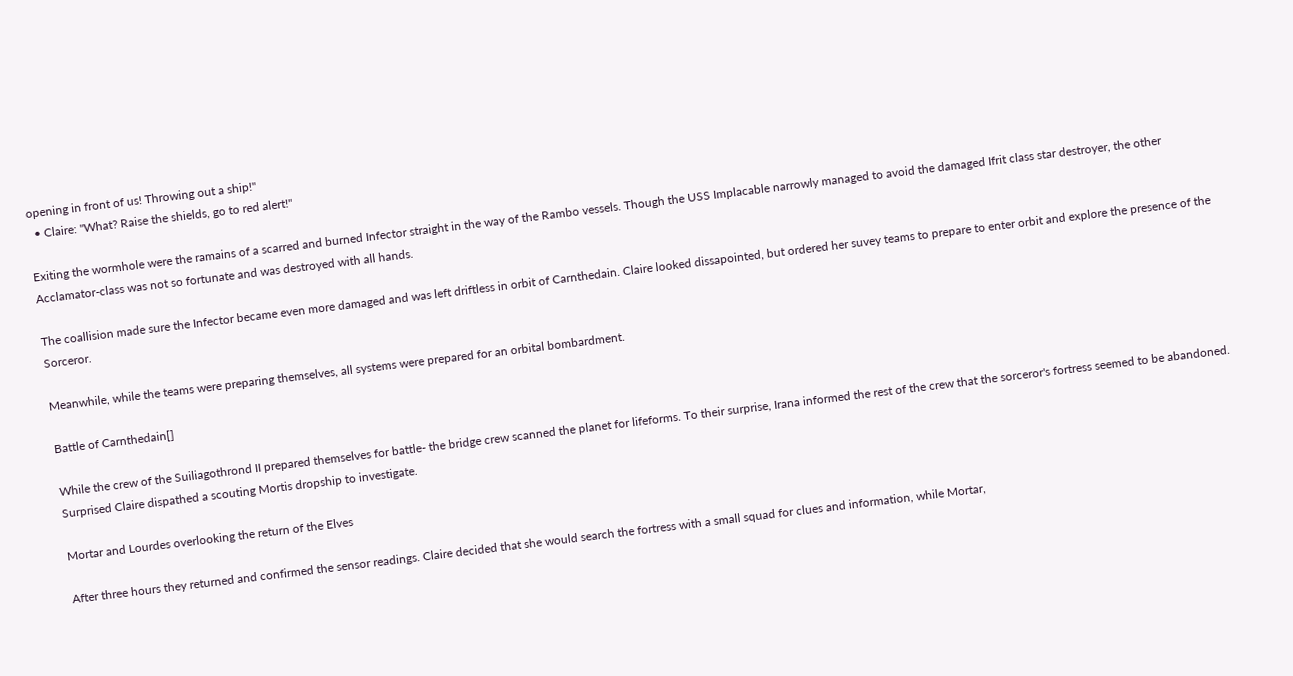opening in front of us! Throwing out a ship!"
  • Claire: "What? Raise the shields, go to red alert!"

Exiting the wormhole were the ramains of a scarred and burned Infector straight in the way of the Rambo vessels. Though the USS Implacable narrowly managed to avoid the damaged Ifrit class star destroyer, the other Acclamator-class was not so fortunate and was destroyed with all hands.

The coallision made sure the Infector became even more damaged and was left driftless in orbit of Carnthedain. Claire looked dissapointed, but ordered her suvey teams to prepare to enter orbit and explore the presence of the Sorceror.

Meanwhile, while the teams were preparing themselves, all systems were prepared for an orbital bombardment.

Battle of Carnthedain[]

While the crew of the Suiliagothrond II prepared themselves for battle- the bridge crew scanned the planet for lifeforms. To their surprise, Irana informed the rest of the crew that the sorceror's fortress seemed to be abandoned. Surprised Claire dispathed a scouting Mortis dropship to investigate.

Mortar and Lourdes overlooking the return of the Elves

After three hours they returned and confirmed the sensor readings. Claire decided that she would search the fortress with a small squad for clues and information, while Mortar,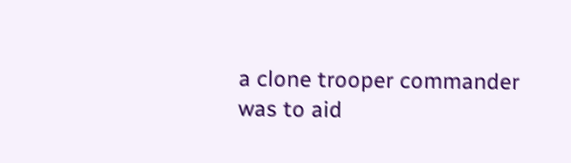a clone trooper commander was to aid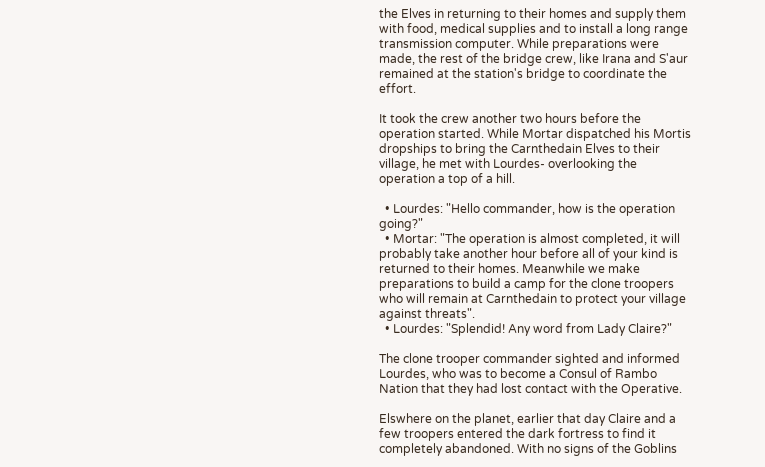the Elves in returning to their homes and supply them with food, medical supplies and to install a long range transmission computer. While preparations were made, the rest of the bridge crew, like Irana and S'aur remained at the station's bridge to coordinate the effort.

It took the crew another two hours before the operation started. While Mortar dispatched his Mortis dropships to bring the Carnthedain Elves to their village, he met with Lourdes- overlooking the operation a top of a hill.

  • Lourdes: "Hello commander, how is the operation going?"
  • Mortar: "The operation is almost completed, it will probably take another hour before all of your kind is returned to their homes. Meanwhile we make preparations to build a camp for the clone troopers who will remain at Carnthedain to protect your village against threats".
  • Lourdes: "Splendid! Any word from Lady Claire?"

The clone trooper commander sighted and informed Lourdes, who was to become a Consul of Rambo Nation that they had lost contact with the Operative.

Elswhere on the planet, earlier that day Claire and a few troopers entered the dark fortress to find it completely abandoned. With no signs of the Goblins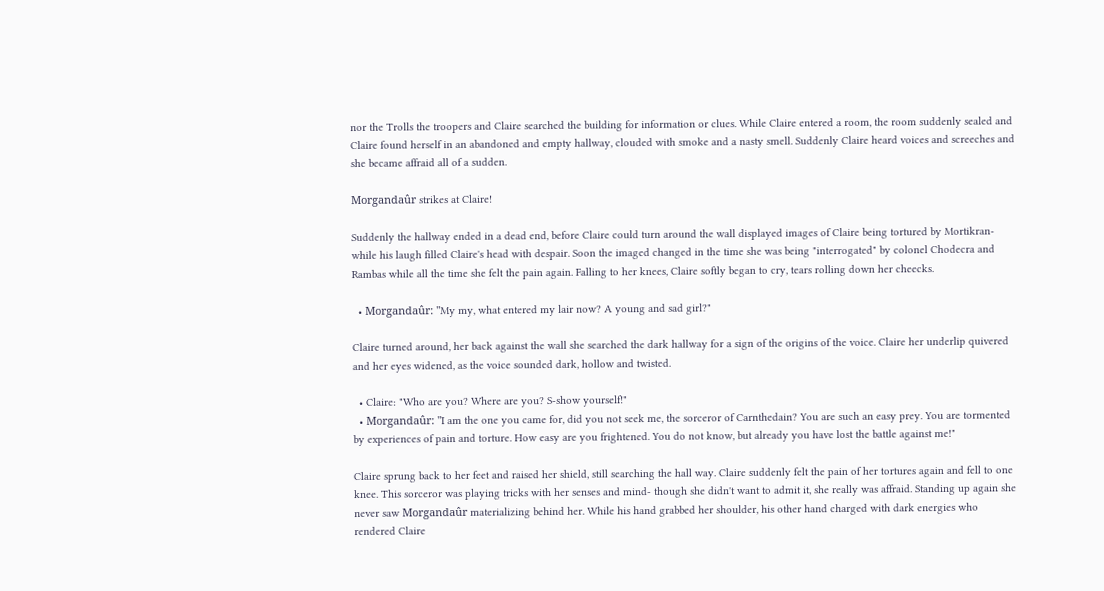nor the Trolls the troopers and Claire searched the building for information or clues. While Claire entered a room, the room suddenly sealed and Claire found herself in an abandoned and empty hallway, clouded with smoke and a nasty smell. Suddenly Claire heard voices and screeches and she became affraid all of a sudden.

Morgandaûr strikes at Claire!

Suddenly the hallway ended in a dead end, before Claire could turn around the wall displayed images of Claire being tortured by Mortikran- while his laugh filled Claire's head with despair. Soon the imaged changed in the time she was being "interrogated" by colonel Chodecra and Rambas while all the time she felt the pain again. Falling to her knees, Claire softly began to cry, tears rolling down her cheecks.

  • Morgandaûr: "My my, what entered my lair now? A young and sad girl?"

Claire turned around, her back against the wall she searched the dark hallway for a sign of the origins of the voice. Claire her underlip quivered and her eyes widened, as the voice sounded dark, hollow and twisted.

  • Claire: "Who are you? Where are you? S-show yourself!"
  • Morgandaûr: "I am the one you came for, did you not seek me, the sorceror of Carnthedain? You are such an easy prey. You are tormented by experiences of pain and torture. How easy are you frightened. You do not know, but already you have lost the battle against me!"

Claire sprung back to her feet and raised her shield, still searching the hall way. Claire suddenly felt the pain of her tortures again and fell to one knee. This sorceror was playing tricks with her senses and mind- though she didn't want to admit it, she really was affraid. Standing up again she never saw Morgandaûr materializing behind her. While his hand grabbed her shoulder, his other hand charged with dark energies who rendered Claire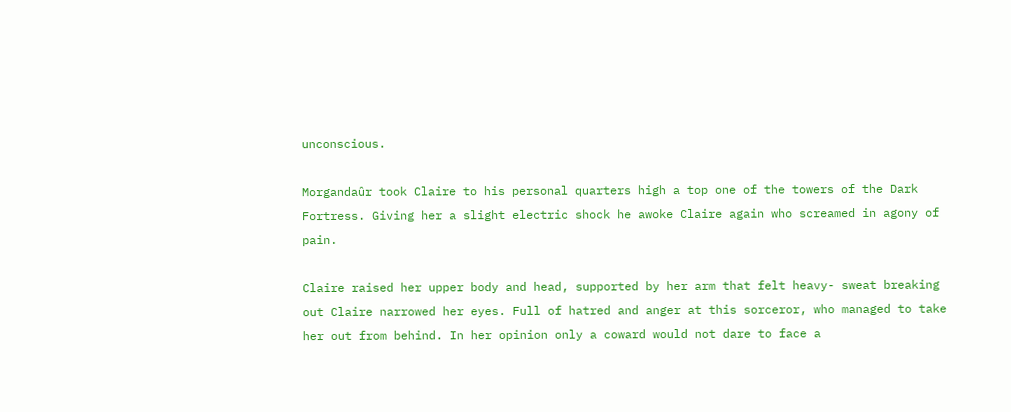unconscious.

Morgandaûr took Claire to his personal quarters high a top one of the towers of the Dark Fortress. Giving her a slight electric shock he awoke Claire again who screamed in agony of pain.

Claire raised her upper body and head, supported by her arm that felt heavy- sweat breaking out Claire narrowed her eyes. Full of hatred and anger at this sorceror, who managed to take her out from behind. In her opinion only a coward would not dare to face a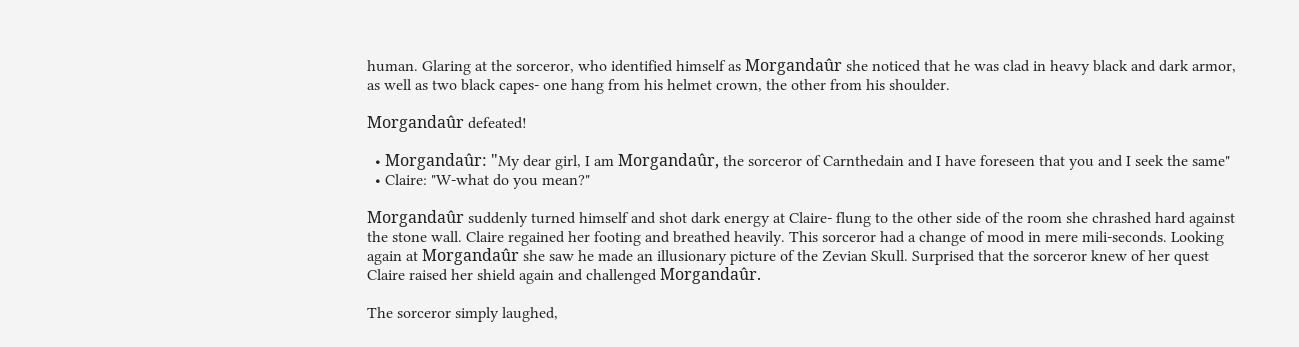human. Glaring at the sorceror, who identified himself as Morgandaûr she noticed that he was clad in heavy black and dark armor, as well as two black capes- one hang from his helmet crown, the other from his shoulder.

Morgandaûr defeated!

  • Morgandaûr: "My dear girl, I am Morgandaûr, the sorceror of Carnthedain and I have foreseen that you and I seek the same"
  • Claire: "W-what do you mean?"

Morgandaûr suddenly turned himself and shot dark energy at Claire- flung to the other side of the room she chrashed hard against the stone wall. Claire regained her footing and breathed heavily. This sorceror had a change of mood in mere mili-seconds. Looking again at Morgandaûr she saw he made an illusionary picture of the Zevian Skull. Surprised that the sorceror knew of her quest Claire raised her shield again and challenged Morgandaûr.

The sorceror simply laughed,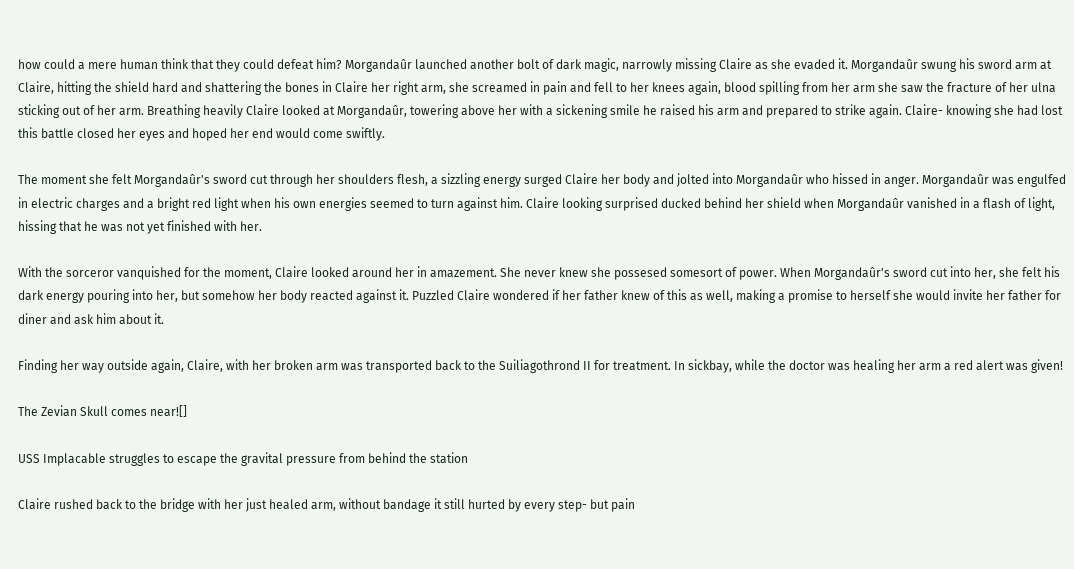how could a mere human think that they could defeat him? Morgandaûr launched another bolt of dark magic, narrowly missing Claire as she evaded it. Morgandaûr swung his sword arm at Claire, hitting the shield hard and shattering the bones in Claire her right arm, she screamed in pain and fell to her knees again, blood spilling from her arm she saw the fracture of her ulna sticking out of her arm. Breathing heavily Claire looked at Morgandaûr, towering above her with a sickening smile he raised his arm and prepared to strike again. Claire- knowing she had lost this battle closed her eyes and hoped her end would come swiftly.

The moment she felt Morgandaûr's sword cut through her shoulders flesh, a sizzling energy surged Claire her body and jolted into Morgandaûr who hissed in anger. Morgandaûr was engulfed in electric charges and a bright red light when his own energies seemed to turn against him. Claire looking surprised ducked behind her shield when Morgandaûr vanished in a flash of light, hissing that he was not yet finished with her.

With the sorceror vanquished for the moment, Claire looked around her in amazement. She never knew she possesed somesort of power. When Morgandaûr's sword cut into her, she felt his dark energy pouring into her, but somehow her body reacted against it. Puzzled Claire wondered if her father knew of this as well, making a promise to herself she would invite her father for diner and ask him about it.

Finding her way outside again, Claire, with her broken arm was transported back to the Suiliagothrond II for treatment. In sickbay, while the doctor was healing her arm a red alert was given!

The Zevian Skull comes near![]

USS Implacable struggles to escape the gravital pressure from behind the station

Claire rushed back to the bridge with her just healed arm, without bandage it still hurted by every step- but pain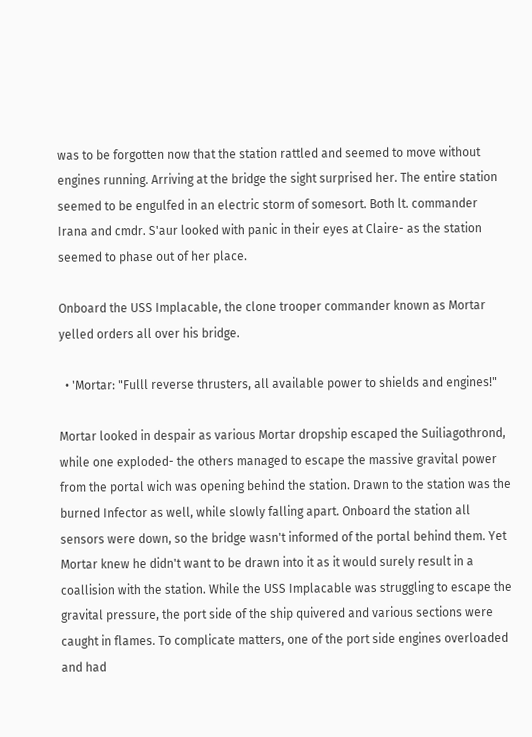was to be forgotten now that the station rattled and seemed to move without engines running. Arriving at the bridge the sight surprised her. The entire station seemed to be engulfed in an electric storm of somesort. Both lt. commander Irana and cmdr. S'aur looked with panic in their eyes at Claire- as the station seemed to phase out of her place.

Onboard the USS Implacable, the clone trooper commander known as Mortar yelled orders all over his bridge.

  • 'Mortar: "Fulll reverse thrusters, all available power to shields and engines!"

Mortar looked in despair as various Mortar dropship escaped the Suiliagothrond, while one exploded- the others managed to escape the massive gravital power from the portal wich was opening behind the station. Drawn to the station was the burned Infector as well, while slowly falling apart. Onboard the station all sensors were down, so the bridge wasn't informed of the portal behind them. Yet Mortar knew he didn't want to be drawn into it as it would surely result in a coallision with the station. While the USS Implacable was struggling to escape the gravital pressure, the port side of the ship quivered and various sections were caught in flames. To complicate matters, one of the port side engines overloaded and had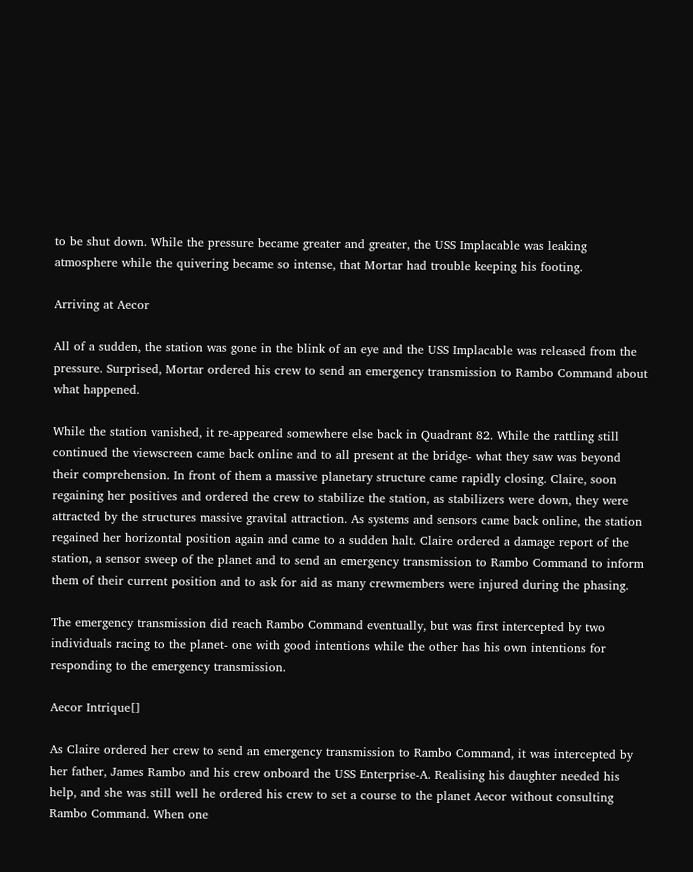to be shut down. While the pressure became greater and greater, the USS Implacable was leaking atmosphere while the quivering became so intense, that Mortar had trouble keeping his footing.

Arriving at Aecor

All of a sudden, the station was gone in the blink of an eye and the USS Implacable was released from the pressure. Surprised, Mortar ordered his crew to send an emergency transmission to Rambo Command about what happened.

While the station vanished, it re-appeared somewhere else back in Quadrant 82. While the rattling still continued the viewscreen came back online and to all present at the bridge- what they saw was beyond their comprehension. In front of them a massive planetary structure came rapidly closing. Claire, soon regaining her positives and ordered the crew to stabilize the station, as stabilizers were down, they were attracted by the structures massive gravital attraction. As systems and sensors came back online, the station regained her horizontal position again and came to a sudden halt. Claire ordered a damage report of the station, a sensor sweep of the planet and to send an emergency transmission to Rambo Command to inform them of their current position and to ask for aid as many crewmembers were injured during the phasing.

The emergency transmission did reach Rambo Command eventually, but was first intercepted by two individuals racing to the planet- one with good intentions while the other has his own intentions for responding to the emergency transmission.

Aecor Intrique[]

As Claire ordered her crew to send an emergency transmission to Rambo Command, it was intercepted by her father, James Rambo and his crew onboard the USS Enterprise-A. Realising his daughter needed his help, and she was still well he ordered his crew to set a course to the planet Aecor without consulting Rambo Command. When one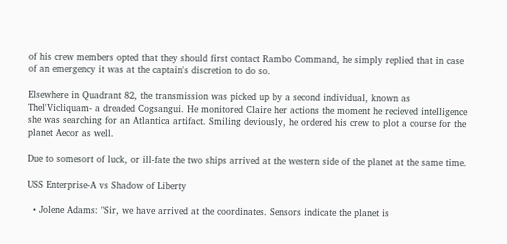of his crew members opted that they should first contact Rambo Command, he simply replied that in case of an emergency it was at the captain's discretion to do so.

Elsewhere in Quadrant 82, the transmission was picked up by a second individual, known as Thel'Vicliquam- a dreaded Cogsangui. He monitored Claire her actions the moment he recieved intelligence she was searching for an Atlantica artifact. Smiling deviously, he ordered his crew to plot a course for the planet Aecor as well.

Due to somesort of luck, or ill-fate the two ships arrived at the western side of the planet at the same time.

USS Enterprise-A vs Shadow of Liberty

  • Jolene Adams: "Sir, we have arrived at the coordinates. Sensors indicate the planet is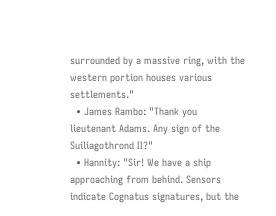surrounded by a massive ring, with the western portion houses various settlements."
  • James Rambo: "Thank you lieutenant Adams. Any sign of the Suiliagothrond II?"
  • Hannity: "Sir! We have a ship approaching from behind. Sensors indicate Cognatus signatures, but the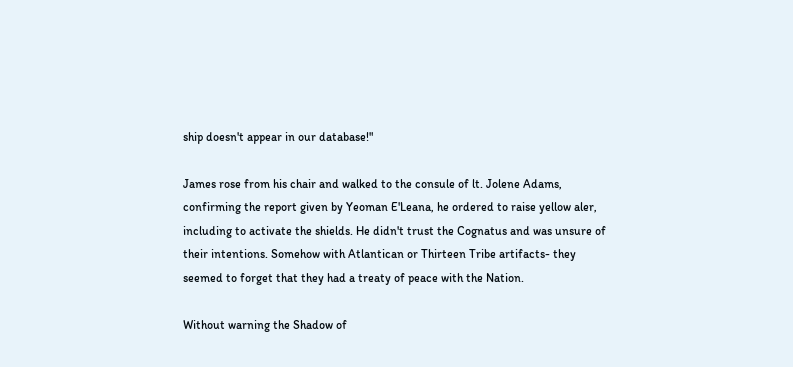ship doesn't appear in our database!"

James rose from his chair and walked to the consule of lt. Jolene Adams, confirming the report given by Yeoman E'Leana, he ordered to raise yellow aler, including to activate the shields. He didn't trust the Cognatus and was unsure of their intentions. Somehow with Atlantican or Thirteen Tribe artifacts- they seemed to forget that they had a treaty of peace with the Nation.

Without warning the Shadow of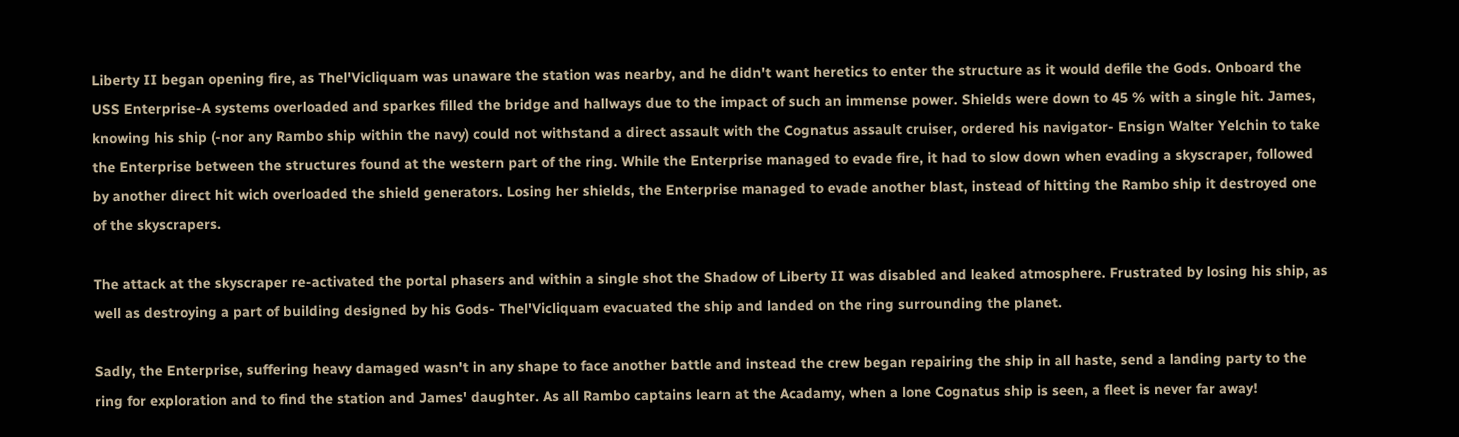Liberty II began opening fire, as Thel'Vicliquam was unaware the station was nearby, and he didn't want heretics to enter the structure as it would defile the Gods. Onboard the USS Enterprise-A systems overloaded and sparkes filled the bridge and hallways due to the impact of such an immense power. Shields were down to 45 % with a single hit. James, knowing his ship (-nor any Rambo ship within the navy) could not withstand a direct assault with the Cognatus assault cruiser, ordered his navigator- Ensign Walter Yelchin to take the Enterprise between the structures found at the western part of the ring. While the Enterprise managed to evade fire, it had to slow down when evading a skyscraper, followed by another direct hit wich overloaded the shield generators. Losing her shields, the Enterprise managed to evade another blast, instead of hitting the Rambo ship it destroyed one of the skyscrapers.

The attack at the skyscraper re-activated the portal phasers and within a single shot the Shadow of Liberty II was disabled and leaked atmosphere. Frustrated by losing his ship, as well as destroying a part of building designed by his Gods- Thel'Vicliquam evacuated the ship and landed on the ring surrounding the planet.

Sadly, the Enterprise, suffering heavy damaged wasn't in any shape to face another battle and instead the crew began repairing the ship in all haste, send a landing party to the ring for exploration and to find the station and James' daughter. As all Rambo captains learn at the Acadamy, when a lone Cognatus ship is seen, a fleet is never far away!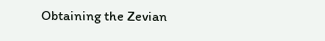Obtaining the Zevian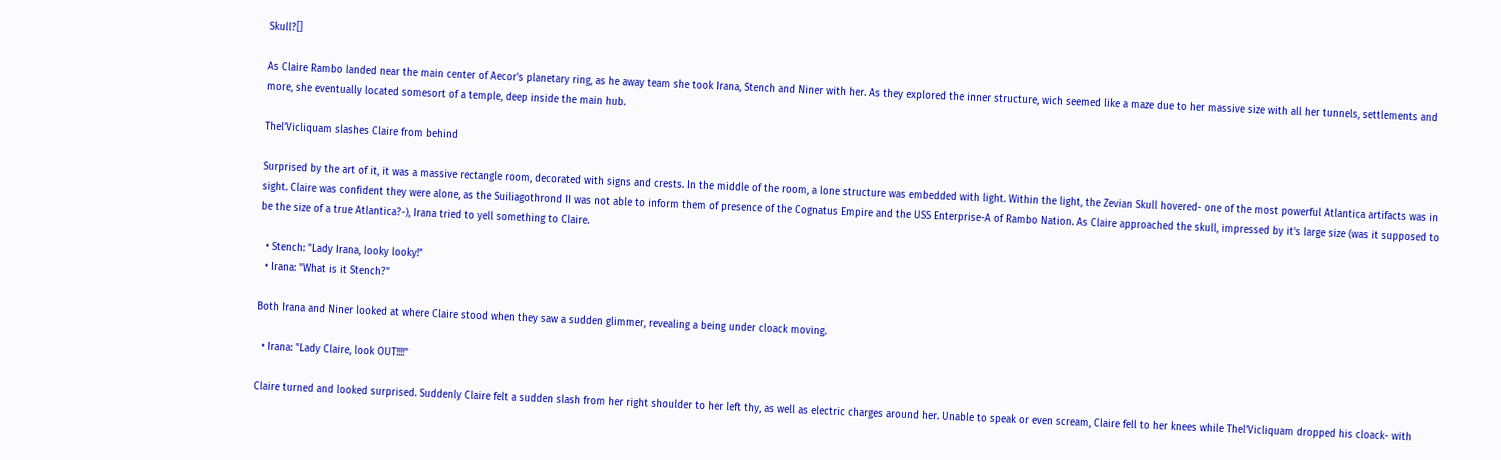Skull?[]

As Claire Rambo landed near the main center of Aecor's planetary ring, as he away team she took Irana, Stench and Niner with her. As they explored the inner structure, wich seemed like a maze due to her massive size with all her tunnels, settlements and more, she eventually located somesort of a temple, deep inside the main hub.

Thel'Vicliquam slashes Claire from behind

Surprised by the art of it, it was a massive rectangle room, decorated with signs and crests. In the middle of the room, a lone structure was embedded with light. Within the light, the Zevian Skull hovered- one of the most powerful Atlantica artifacts was in sight. Claire was confident they were alone, as the Suiliagothrond II was not able to inform them of presence of the Cognatus Empire and the USS Enterprise-A of Rambo Nation. As Claire approached the skull, impressed by it's large size (was it supposed to be the size of a true Atlantica?-), Irana tried to yell something to Claire.

  • Stench: "Lady Irana, looky looky!"
  • Irana: "What is it Stench?"

Both Irana and Niner looked at where Claire stood when they saw a sudden glimmer, revealing a being under cloack moving.

  • Irana: "Lady Claire, look OUT!!!!"

Claire turned and looked surprised. Suddenly Claire felt a sudden slash from her right shoulder to her left thy, as well as electric charges around her. Unable to speak or even scream, Claire fell to her knees while Thel'Vicliquam dropped his cloack- with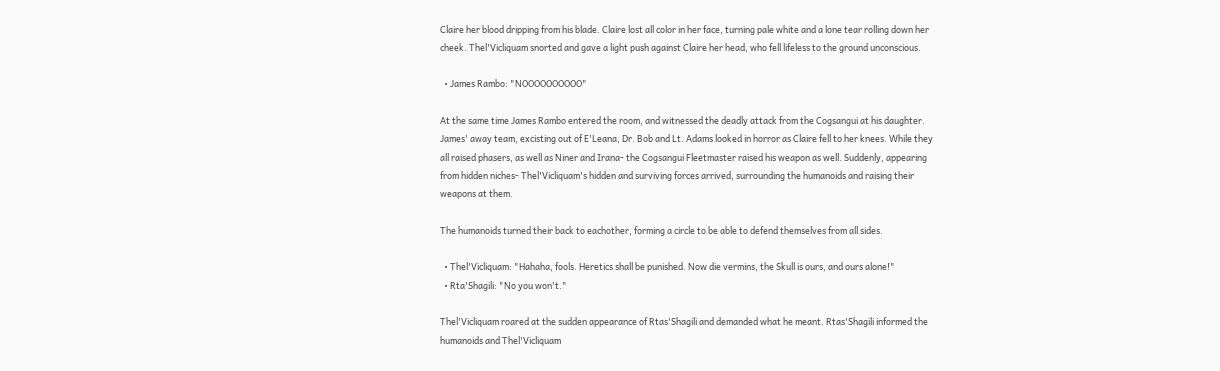Claire her blood dripping from his blade. Claire lost all color in her face, turning pale white and a lone tear rolling down her cheek. Thel'Vicliquam snorted and gave a light push against Claire her head, who fell lifeless to the ground unconscious.

  • James Rambo: "NOOOOOOOOOO"

At the same time James Rambo entered the room, and witnessed the deadly attack from the Cogsangui at his daughter. James' away team, excisting out of E'Leana, Dr. Bob and Lt. Adams looked in horror as Claire fell to her knees. While they all raised phasers, as well as Niner and Irana- the Cogsangui Fleetmaster raised his weapon as well. Suddenly, appearing from hidden niches- Thel'Vicliquam's hidden and surviving forces arrived, surrounding the humanoids and raising their weapons at them.

The humanoids turned their back to eachother, forming a circle to be able to defend themselves from all sides.

  • Thel'Vicliquam: "Hahaha, fools. Heretics shall be punished. Now die vermins, the Skull is ours, and ours alone!"
  • Rta'Shagili: "No you won't."

Thel'Vicliquam roared at the sudden appearance of Rtas'Shagili and demanded what he meant. Rtas'Shagili informed the humanoids and Thel'Vicliquam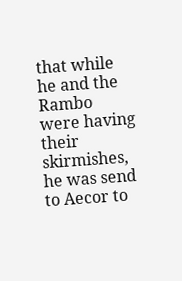that while he and the Rambo were having their skirmishes, he was send to Aecor to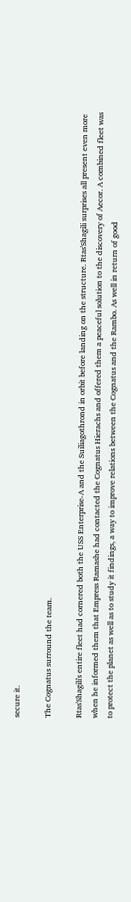secure it.

The Cognatus surround the team.

Rtas'Shagili's entire fleet had cornered both the USS Enterprise-A and the Suiliagothrond in orbit before landing on the structure. Rtas'Shagili surprises all present even more when he informed them that Empress Ramashe had contacted the Cognatus Hierachs and offered them a peaceful solution to the discovery of Aecor. A combined fleet was to protect the planet as well as to study it findings, a way to improve relations between the Cognatus and the Rambo. As well in return of good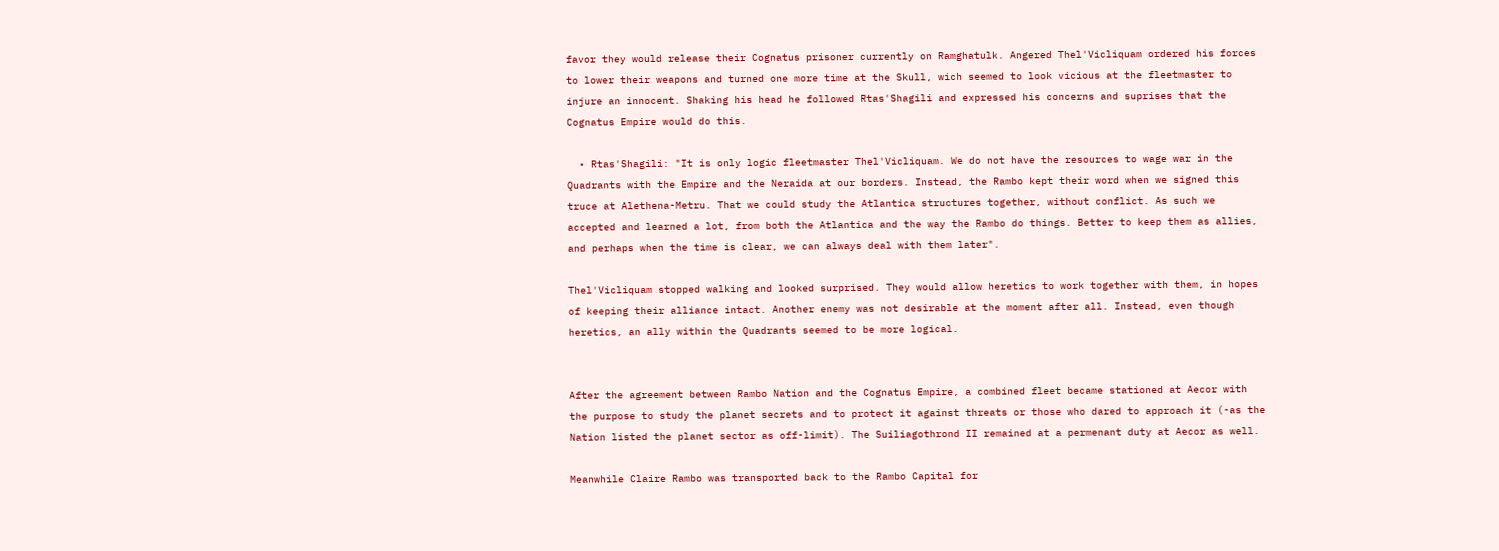favor they would release their Cognatus prisoner currently on Ramghatulk. Angered Thel'Vicliquam ordered his forces to lower their weapons and turned one more time at the Skull, wich seemed to look vicious at the fleetmaster to injure an innocent. Shaking his head he followed Rtas'Shagili and expressed his concerns and suprises that the Cognatus Empire would do this.

  • Rtas'Shagili: "It is only logic fleetmaster Thel'Vicliquam. We do not have the resources to wage war in the Quadrants with the Empire and the Neraida at our borders. Instead, the Rambo kept their word when we signed this truce at Alethena-Metru. That we could study the Atlantica structures together, without conflict. As such we accepted and learned a lot, from both the Atlantica and the way the Rambo do things. Better to keep them as allies, and perhaps when the time is clear, we can always deal with them later".

Thel'Vicliquam stopped walking and looked surprised. They would allow heretics to work together with them, in hopes of keeping their alliance intact. Another enemy was not desirable at the moment after all. Instead, even though heretics, an ally within the Quadrants seemed to be more logical.


After the agreement between Rambo Nation and the Cognatus Empire, a combined fleet became stationed at Aecor with the purpose to study the planet secrets and to protect it against threats or those who dared to approach it (-as the Nation listed the planet sector as off-limit). The Suiliagothrond II remained at a permenant duty at Aecor as well.

Meanwhile Claire Rambo was transported back to the Rambo Capital for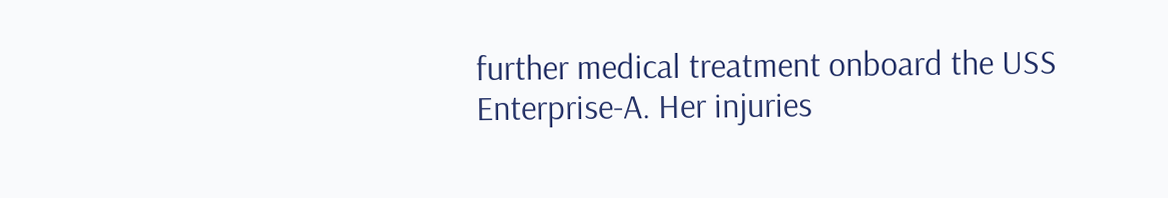further medical treatment onboard the USS Enterprise-A. Her injuries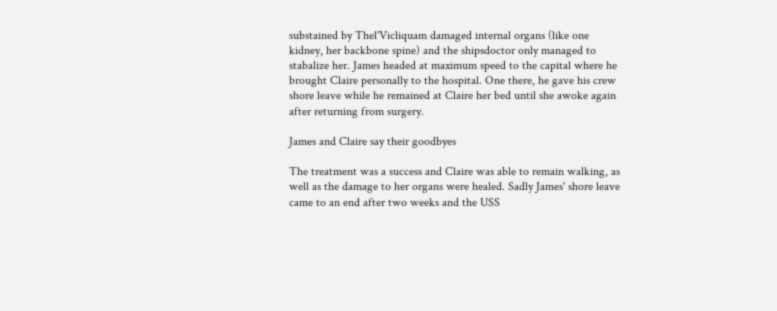substained by Thel'Vicliquam damaged internal organs (like one kidney, her backbone spine) and the shipsdoctor only managed to stabalize her. James headed at maximum speed to the capital where he brought Claire personally to the hospital. One there, he gave his crew shore leave while he remained at Claire her bed until she awoke again after returning from surgery.

James and Claire say their goodbyes

The treatment was a success and Claire was able to remain walking, as well as the damage to her organs were healed. Sadly James' shore leave came to an end after two weeks and the USS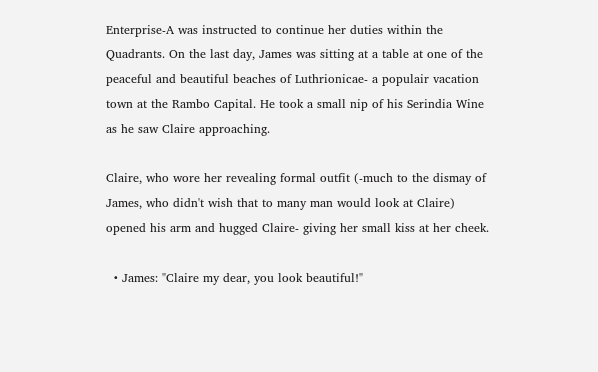Enterprise-A was instructed to continue her duties within the Quadrants. On the last day, James was sitting at a table at one of the peaceful and beautiful beaches of Luthrionicae- a populair vacation town at the Rambo Capital. He took a small nip of his Serindia Wine as he saw Claire approaching.

Claire, who wore her revealing formal outfit (-much to the dismay of James, who didn't wish that to many man would look at Claire) opened his arm and hugged Claire- giving her small kiss at her cheek.

  • James: "Claire my dear, you look beautiful!"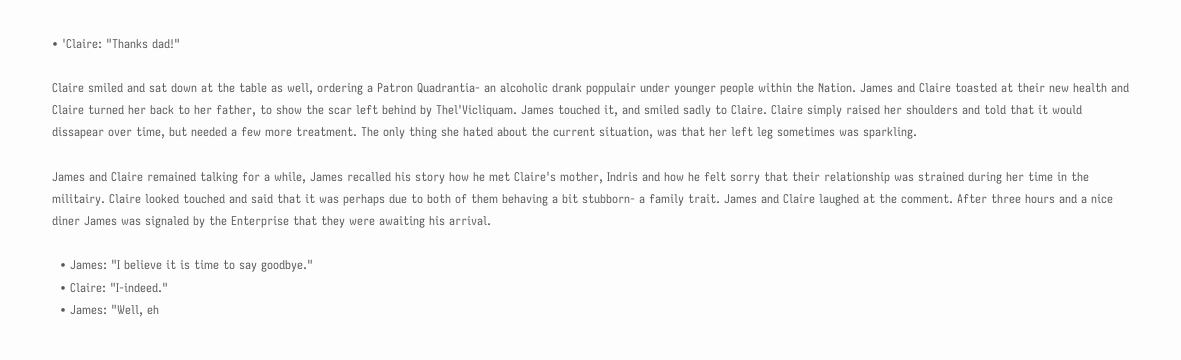• 'Claire: "Thanks dad!"

Claire smiled and sat down at the table as well, ordering a Patron Quadrantia- an alcoholic drank poppulair under younger people within the Nation. James and Claire toasted at their new health and Claire turned her back to her father, to show the scar left behind by Thel'Vicliquam. James touched it, and smiled sadly to Claire. Claire simply raised her shoulders and told that it would dissapear over time, but needed a few more treatment. The only thing she hated about the current situation, was that her left leg sometimes was sparkling.

James and Claire remained talking for a while, James recalled his story how he met Claire's mother, Indris and how he felt sorry that their relationship was strained during her time in the militairy. Claire looked touched and said that it was perhaps due to both of them behaving a bit stubborn- a family trait. James and Claire laughed at the comment. After three hours and a nice diner James was signaled by the Enterprise that they were awaiting his arrival.

  • James: "I believe it is time to say goodbye."
  • Claire: "I-indeed."
  • James: "Well, eh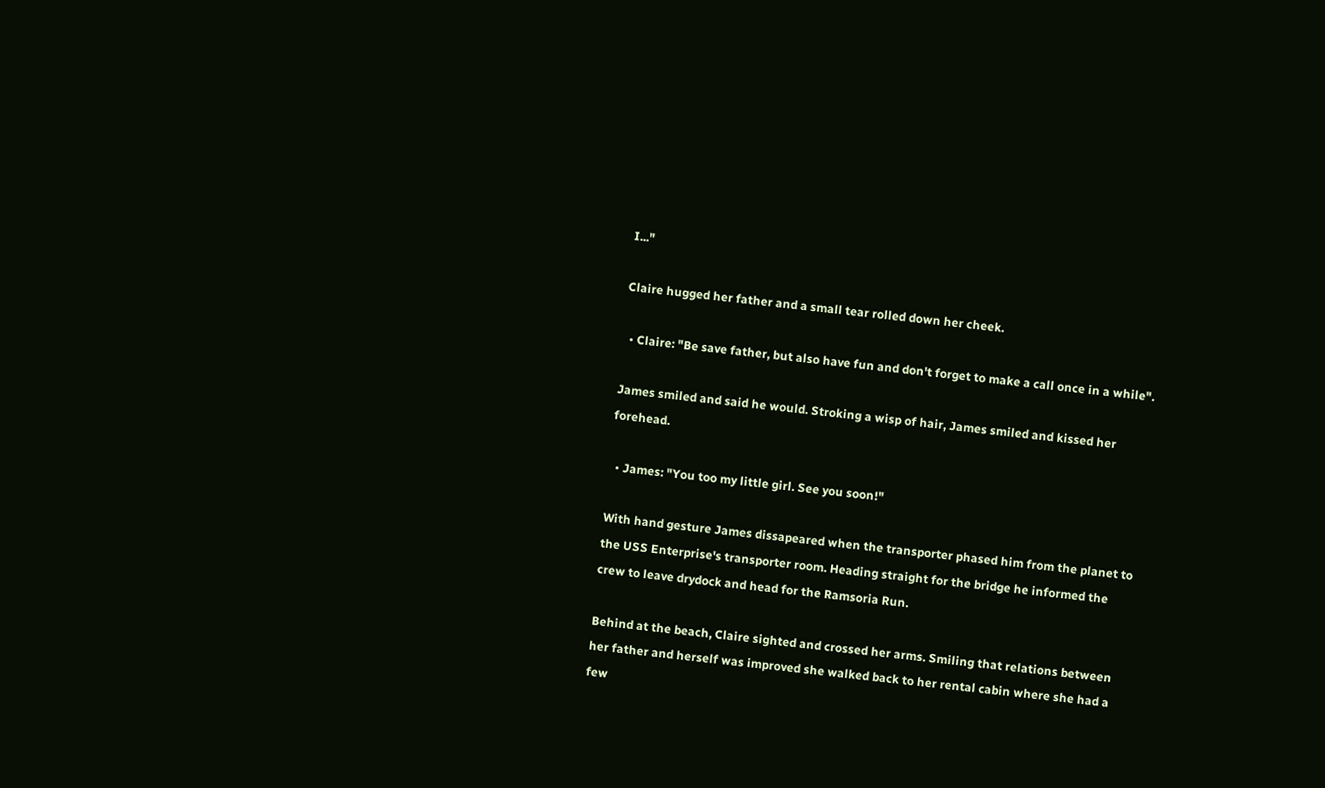I..."

Claire hugged her father and a small tear rolled down her cheek.

  • Claire: "Be save father, but also have fun and don't forget to make a call once in a while".

James smiled and said he would. Stroking a wisp of hair, James smiled and kissed her forehead.

  • James: "You too my little girl. See you soon!"

With hand gesture James dissapeared when the transporter phased him from the planet to the USS Enterprise's transporter room. Heading straight for the bridge he informed the crew to leave drydock and head for the Ramsoria Run.

Behind at the beach, Claire sighted and crossed her arms. Smiling that relations between her father and herself was improved she walked back to her rental cabin where she had a few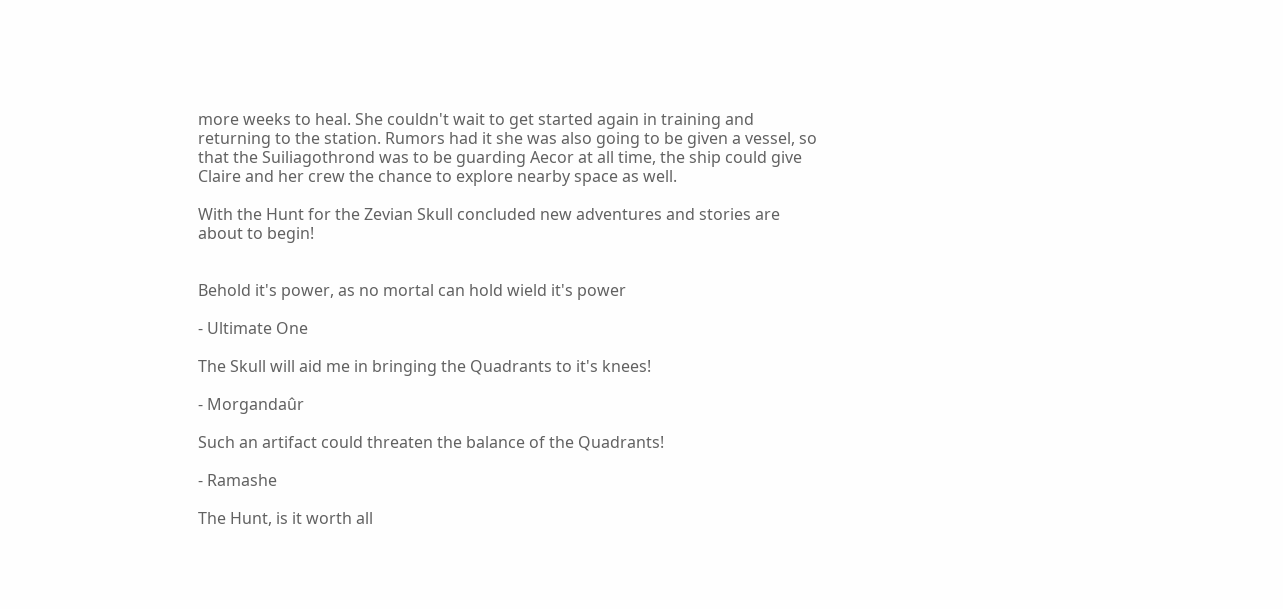more weeks to heal. She couldn't wait to get started again in training and returning to the station. Rumors had it she was also going to be given a vessel, so that the Suiliagothrond was to be guarding Aecor at all time, the ship could give Claire and her crew the chance to explore nearby space as well.

With the Hunt for the Zevian Skull concluded new adventures and stories are about to begin!


Behold it's power, as no mortal can hold wield it's power

- Ultimate One

The Skull will aid me in bringing the Quadrants to it's knees!

- Morgandaûr

Such an artifact could threaten the balance of the Quadrants!

- Ramashe

The Hunt, is it worth all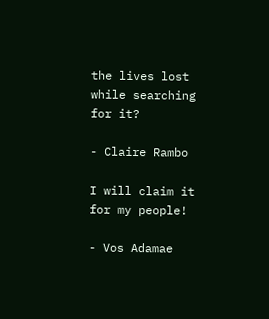the lives lost while searching for it?

- Claire Rambo

I will claim it for my people!

- Vos Adamae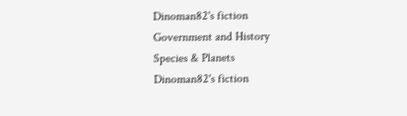Dinoman82's fiction
Government and History
Species & Planets
Dinoman82's fiction